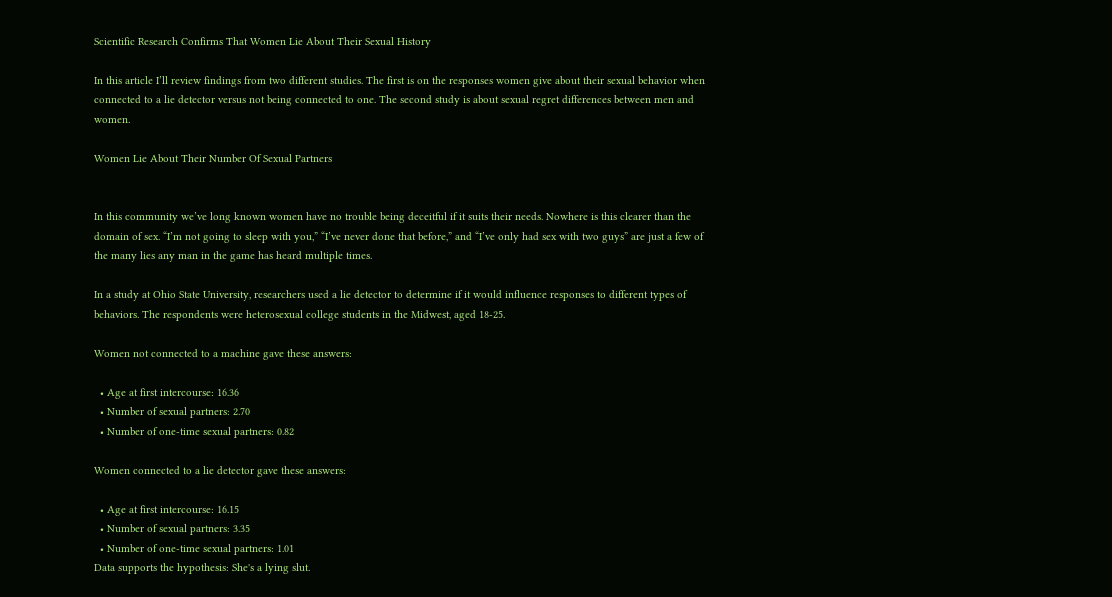Scientific Research Confirms That Women Lie About Their Sexual History

In this article I’ll review findings from two different studies. The first is on the responses women give about their sexual behavior when connected to a lie detector versus not being connected to one. The second study is about sexual regret differences between men and women.

Women Lie About Their Number Of Sexual Partners


In this community we’ve long known women have no trouble being deceitful if it suits their needs. Nowhere is this clearer than the domain of sex. “I’m not going to sleep with you,” “I’ve never done that before,” and “I’ve only had sex with two guys” are just a few of the many lies any man in the game has heard multiple times.

In a study at Ohio State University, researchers used a lie detector to determine if it would influence responses to different types of behaviors. The respondents were heterosexual college students in the Midwest, aged 18-25.

Women not connected to a machine gave these answers:

  • Age at first intercourse: 16.36
  • Number of sexual partners: 2.70
  • Number of one-time sexual partners: 0.82

Women connected to a lie detector gave these answers:

  • Age at first intercourse: 16.15
  • Number of sexual partners: 3.35
  • Number of one-time sexual partners: 1.01
Data supports the hypothesis: She's a lying slut.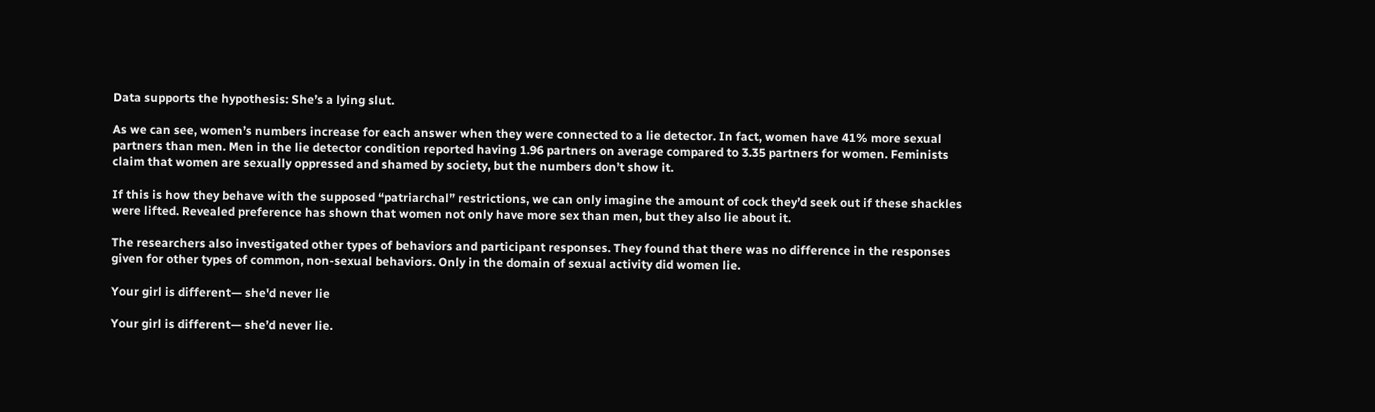Data supports the hypothesis: She’s a lying slut.

As we can see, women’s numbers increase for each answer when they were connected to a lie detector. In fact, women have 41% more sexual partners than men. Men in the lie detector condition reported having 1.96 partners on average compared to 3.35 partners for women. Feminists claim that women are sexually oppressed and shamed by society, but the numbers don’t show it.

If this is how they behave with the supposed “patriarchal” restrictions, we can only imagine the amount of cock they’d seek out if these shackles were lifted. Revealed preference has shown that women not only have more sex than men, but they also lie about it.

The researchers also investigated other types of behaviors and participant responses. They found that there was no difference in the responses given for other types of common, non-sexual behaviors. Only in the domain of sexual activity did women lie.

Your girl is different— she'd never lie

Your girl is different— she’d never lie.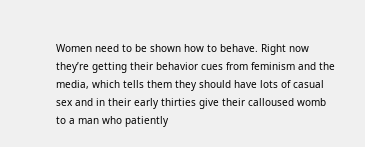Women need to be shown how to behave. Right now they’re getting their behavior cues from feminism and the media, which tells them they should have lots of casual sex and in their early thirties give their calloused womb to a man who patiently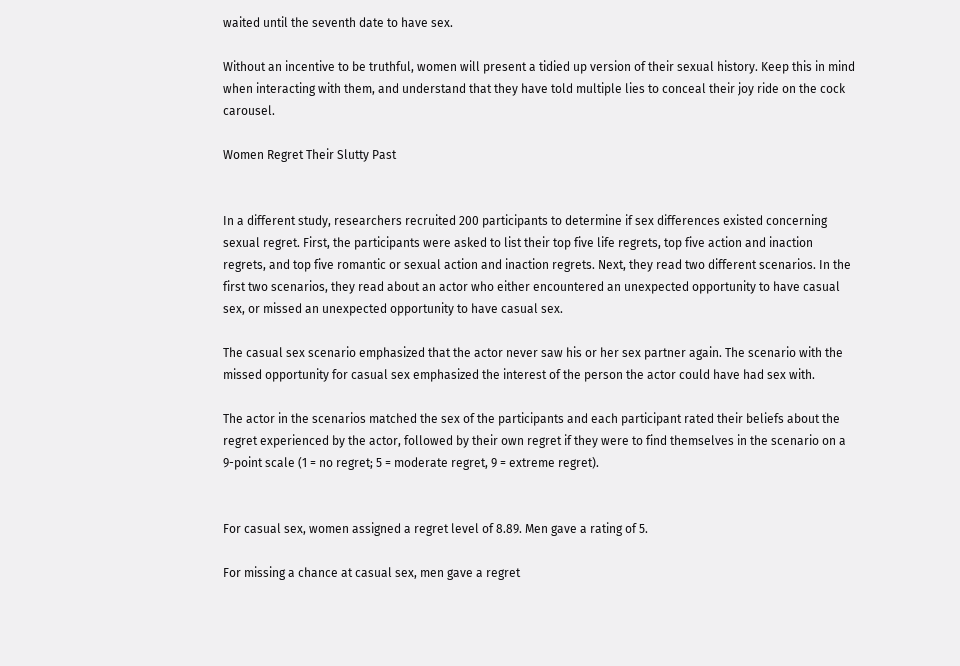waited until the seventh date to have sex.

Without an incentive to be truthful, women will present a tidied up version of their sexual history. Keep this in mind when interacting with them, and understand that they have told multiple lies to conceal their joy ride on the cock carousel.

Women Regret Their Slutty Past


In a different study, researchers recruited 200 participants to determine if sex differences existed concerning sexual regret. First, the participants were asked to list their top five life regrets, top five action and inaction regrets, and top five romantic or sexual action and inaction regrets. Next, they read two different scenarios. In the first two scenarios, they read about an actor who either encountered an unexpected opportunity to have casual sex, or missed an unexpected opportunity to have casual sex.

The casual sex scenario emphasized that the actor never saw his or her sex partner again. The scenario with the missed opportunity for casual sex emphasized the interest of the person the actor could have had sex with.

The actor in the scenarios matched the sex of the participants and each participant rated their beliefs about the regret experienced by the actor, followed by their own regret if they were to find themselves in the scenario on a 9-point scale (1 = no regret; 5 = moderate regret, 9 = extreme regret).


For casual sex, women assigned a regret level of 8.89. Men gave a rating of 5.

For missing a chance at casual sex, men gave a regret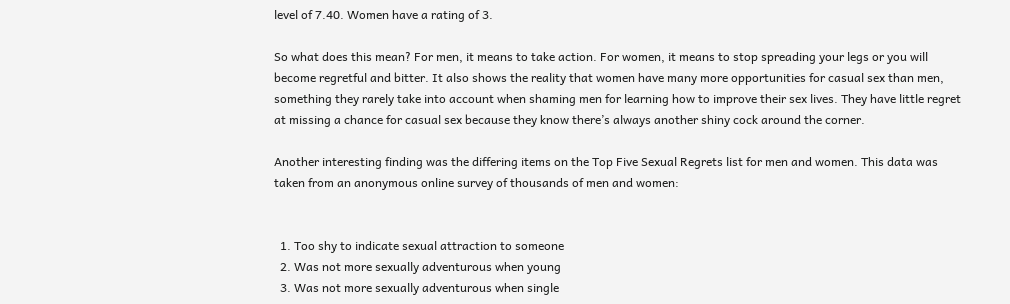level of 7.40. Women have a rating of 3.

So what does this mean? For men, it means to take action. For women, it means to stop spreading your legs or you will become regretful and bitter. It also shows the reality that women have many more opportunities for casual sex than men, something they rarely take into account when shaming men for learning how to improve their sex lives. They have little regret at missing a chance for casual sex because they know there’s always another shiny cock around the corner.

Another interesting finding was the differing items on the Top Five Sexual Regrets list for men and women. This data was taken from an anonymous online survey of thousands of men and women:


  1. Too shy to indicate sexual attraction to someone
  2. Was not more sexually adventurous when young
  3. Was not more sexually adventurous when single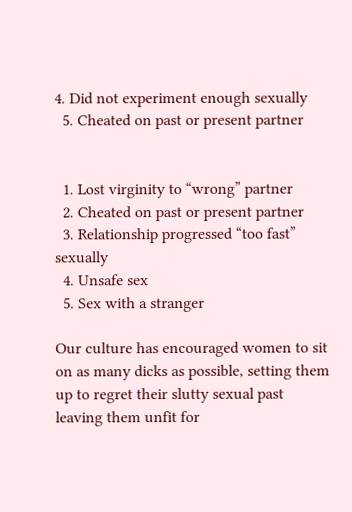4. Did not experiment enough sexually
  5. Cheated on past or present partner


  1. Lost virginity to “wrong” partner
  2. Cheated on past or present partner
  3. Relationship progressed “too fast” sexually
  4. Unsafe sex
  5. Sex with a stranger

Our culture has encouraged women to sit on as many dicks as possible, setting them up to regret their slutty sexual past leaving them unfit for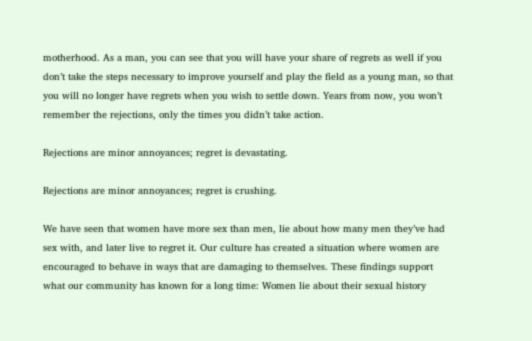motherhood. As a man, you can see that you will have your share of regrets as well if you don’t take the steps necessary to improve yourself and play the field as a young man, so that you will no longer have regrets when you wish to settle down. Years from now, you won’t remember the rejections, only the times you didn’t take action.

Rejections are minor annoyances; regret is devastating.

Rejections are minor annoyances; regret is crushing.

We have seen that women have more sex than men, lie about how many men they’ve had sex with, and later live to regret it. Our culture has created a situation where women are encouraged to behave in ways that are damaging to themselves. These findings support what our community has known for a long time: Women lie about their sexual history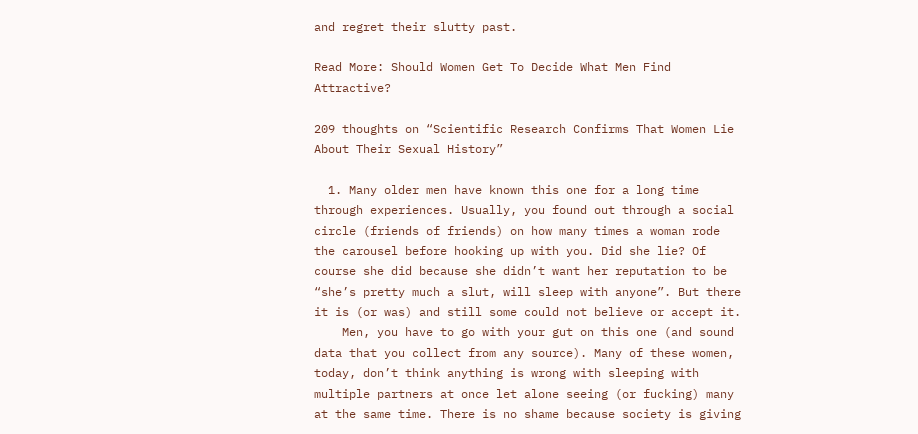and regret their slutty past.

Read More: Should Women Get To Decide What Men Find Attractive?

209 thoughts on “Scientific Research Confirms That Women Lie About Their Sexual History”

  1. Many older men have known this one for a long time through experiences. Usually, you found out through a social circle (friends of friends) on how many times a woman rode the carousel before hooking up with you. Did she lie? Of course she did because she didn’t want her reputation to be “she’s pretty much a slut, will sleep with anyone”. But there it is (or was) and still some could not believe or accept it.
    Men, you have to go with your gut on this one (and sound data that you collect from any source). Many of these women, today, don’t think anything is wrong with sleeping with multiple partners at once let alone seeing (or fucking) many at the same time. There is no shame because society is giving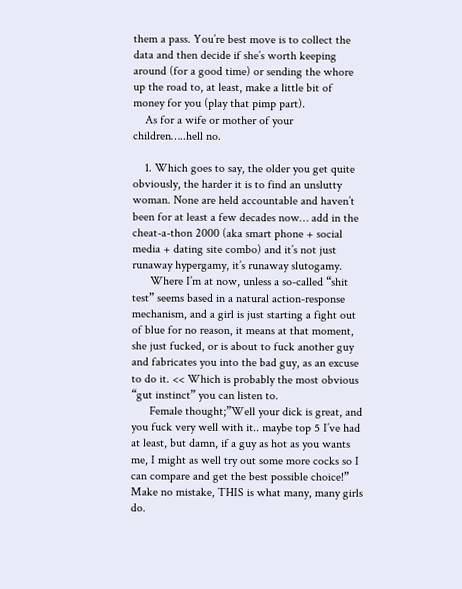them a pass. You’re best move is to collect the data and then decide if she’s worth keeping around (for a good time) or sending the whore up the road to, at least, make a little bit of money for you (play that pimp part).
    As for a wife or mother of your children…..hell no.

    1. Which goes to say, the older you get quite obviously, the harder it is to find an unslutty woman. None are held accountable and haven’t been for at least a few decades now… add in the cheat-a-thon 2000 (aka smart phone + social media + dating site combo) and it’s not just runaway hypergamy, it’s runaway slutogamy.
      Where I’m at now, unless a so-called “shit test” seems based in a natural action-response mechanism, and a girl is just starting a fight out of blue for no reason, it means at that moment, she just fucked, or is about to fuck another guy and fabricates you into the bad guy, as an excuse to do it. << Which is probably the most obvious “gut instinct” you can listen to.
      Female thought;”Well your dick is great, and you fuck very well with it.. maybe top 5 I’ve had at least, but damn, if a guy as hot as you wants me, I might as well try out some more cocks so I can compare and get the best possible choice!” Make no mistake, THIS is what many, many girls do.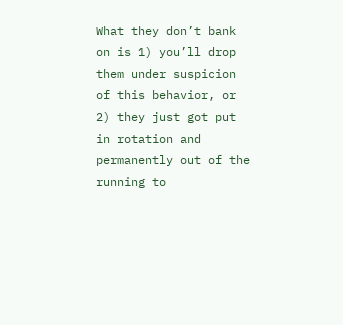What they don’t bank on is 1) you’ll drop them under suspicion of this behavior, or 2) they just got put in rotation and permanently out of the running to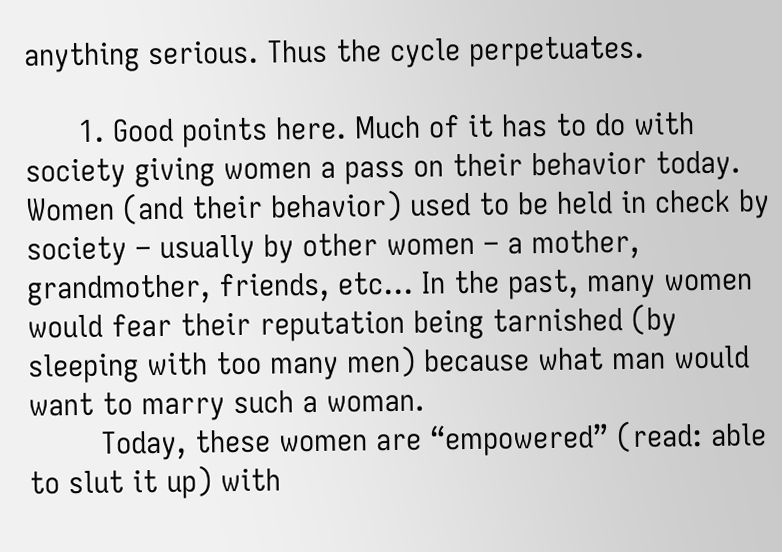anything serious. Thus the cycle perpetuates.

      1. Good points here. Much of it has to do with society giving women a pass on their behavior today. Women (and their behavior) used to be held in check by society – usually by other women – a mother, grandmother, friends, etc… In the past, many women would fear their reputation being tarnished (by sleeping with too many men) because what man would want to marry such a woman.
        Today, these women are “empowered” (read: able to slut it up) with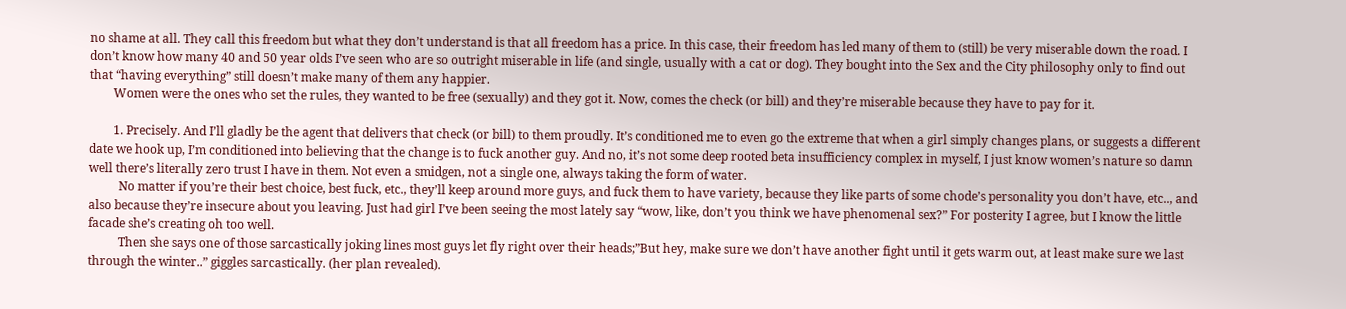no shame at all. They call this freedom but what they don’t understand is that all freedom has a price. In this case, their freedom has led many of them to (still) be very miserable down the road. I don’t know how many 40 and 50 year olds I’ve seen who are so outright miserable in life (and single, usually with a cat or dog). They bought into the Sex and the City philosophy only to find out that “having everything” still doesn’t make many of them any happier.
        Women were the ones who set the rules, they wanted to be free (sexually) and they got it. Now, comes the check (or bill) and they’re miserable because they have to pay for it.

        1. Precisely. And I’ll gladly be the agent that delivers that check (or bill) to them proudly. It’s conditioned me to even go the extreme that when a girl simply changes plans, or suggests a different date we hook up, I’m conditioned into believing that the change is to fuck another guy. And no, it’s not some deep rooted beta insufficiency complex in myself, I just know women’s nature so damn well there’s literally zero trust I have in them. Not even a smidgen, not a single one, always taking the form of water.
          No matter if you’re their best choice, best fuck, etc., they’ll keep around more guys, and fuck them to have variety, because they like parts of some chode’s personality you don’t have, etc.., and also because they’re insecure about you leaving. Just had girl I’ve been seeing the most lately say “wow, like, don’t you think we have phenomenal sex?” For posterity I agree, but I know the little facade she’s creating oh too well.
          Then she says one of those sarcastically joking lines most guys let fly right over their heads;”But hey, make sure we don’t have another fight until it gets warm out, at least make sure we last through the winter..” giggles sarcastically. (her plan revealed).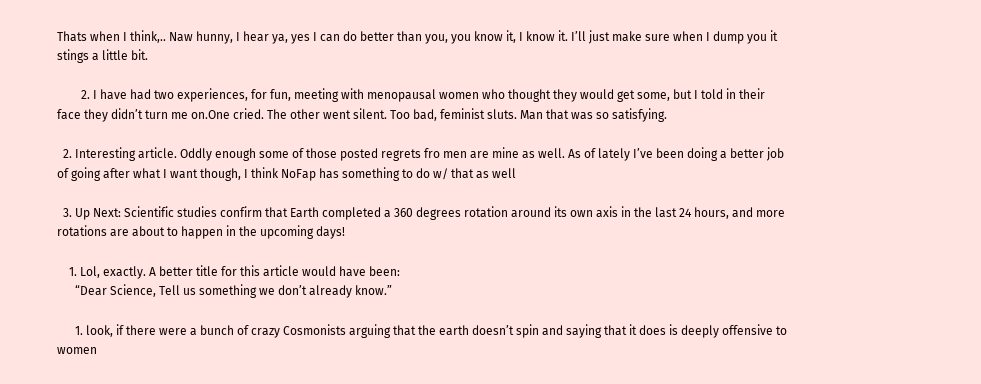Thats when I think,.. Naw hunny, I hear ya, yes I can do better than you, you know it, I know it. I’ll just make sure when I dump you it stings a little bit.

        2. I have had two experiences, for fun, meeting with menopausal women who thought they would get some, but I told in their face they didn’t turn me on.One cried. The other went silent. Too bad, feminist sluts. Man that was so satisfying.

  2. Interesting article. Oddly enough some of those posted regrets fro men are mine as well. As of lately I’ve been doing a better job of going after what I want though, I think NoFap has something to do w/ that as well

  3. Up Next: Scientific studies confirm that Earth completed a 360 degrees rotation around its own axis in the last 24 hours, and more rotations are about to happen in the upcoming days!

    1. Lol, exactly. A better title for this article would have been:
      “Dear Science, Tell us something we don’t already know.”

      1. look, if there were a bunch of crazy Cosmonists arguing that the earth doesn’t spin and saying that it does is deeply offensive to women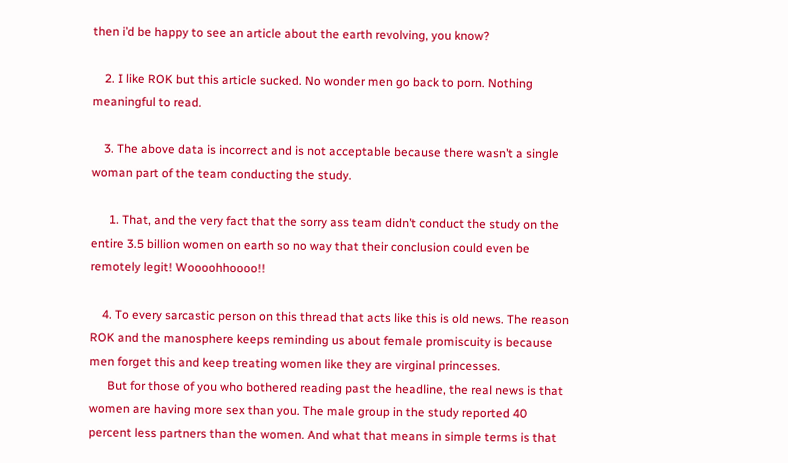then i’d be happy to see an article about the earth revolving, you know?

    2. I like ROK but this article sucked. No wonder men go back to porn. Nothing meaningful to read.

    3. The above data is incorrect and is not acceptable because there wasn’t a single woman part of the team conducting the study.

      1. That, and the very fact that the sorry ass team didn’t conduct the study on the entire 3.5 billion women on earth so no way that their conclusion could even be remotely legit! Woooohhoooo!!

    4. To every sarcastic person on this thread that acts like this is old news. The reason ROK and the manosphere keeps reminding us about female promiscuity is because men forget this and keep treating women like they are virginal princesses.
      But for those of you who bothered reading past the headline, the real news is that women are having more sex than you. The male group in the study reported 40 percent less partners than the women. And what that means in simple terms is that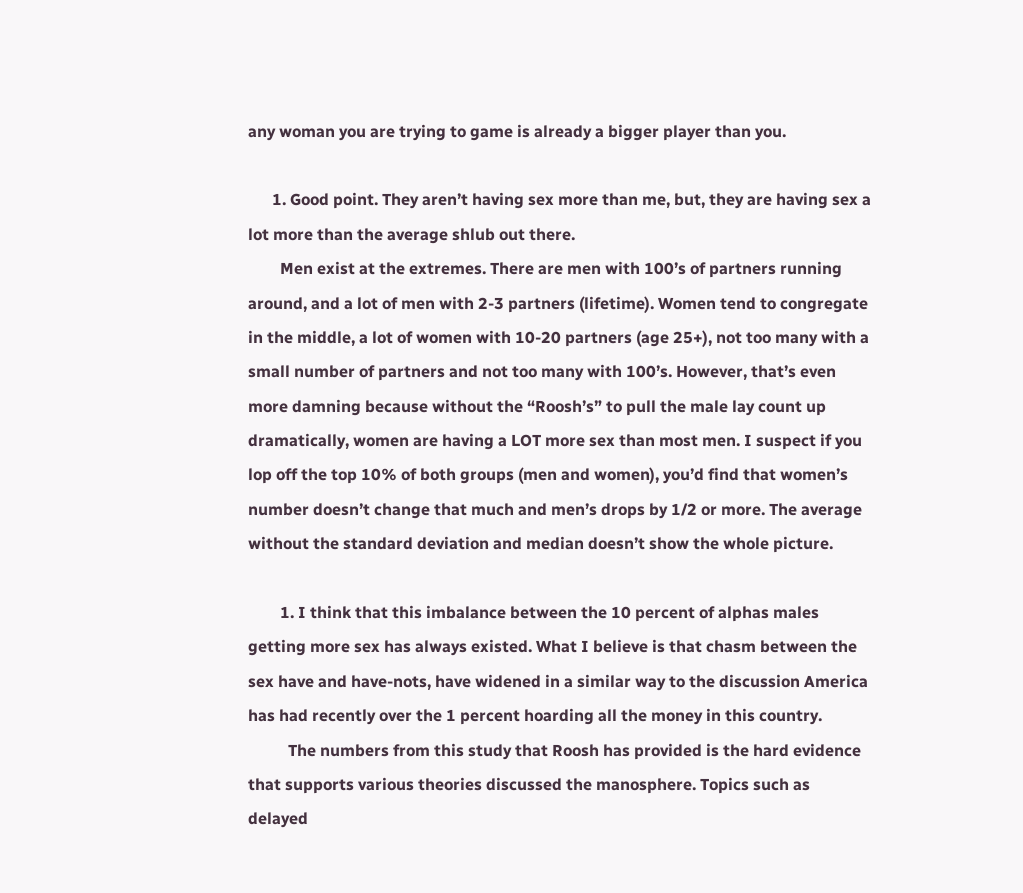any woman you are trying to game is already a bigger player than you.

      1. Good point. They aren’t having sex more than me, but, they are having sex a lot more than the average shlub out there.
        Men exist at the extremes. There are men with 100’s of partners running around, and a lot of men with 2-3 partners (lifetime). Women tend to congregate in the middle, a lot of women with 10-20 partners (age 25+), not too many with a small number of partners and not too many with 100’s. However, that’s even more damning because without the “Roosh’s” to pull the male lay count up dramatically, women are having a LOT more sex than most men. I suspect if you lop off the top 10% of both groups (men and women), you’d find that women’s number doesn’t change that much and men’s drops by 1/2 or more. The average without the standard deviation and median doesn’t show the whole picture.

        1. I think that this imbalance between the 10 percent of alphas males getting more sex has always existed. What I believe is that chasm between the sex have and have-nots, have widened in a similar way to the discussion America has had recently over the 1 percent hoarding all the money in this country.
          The numbers from this study that Roosh has provided is the hard evidence that supports various theories discussed the manosphere. Topics such as delayed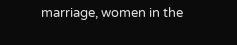marriage, women in the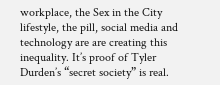workplace, the Sex in the City lifestyle, the pill, social media and technology are are creating this inequality. It’s proof of Tyler Durden’s “secret society” is real.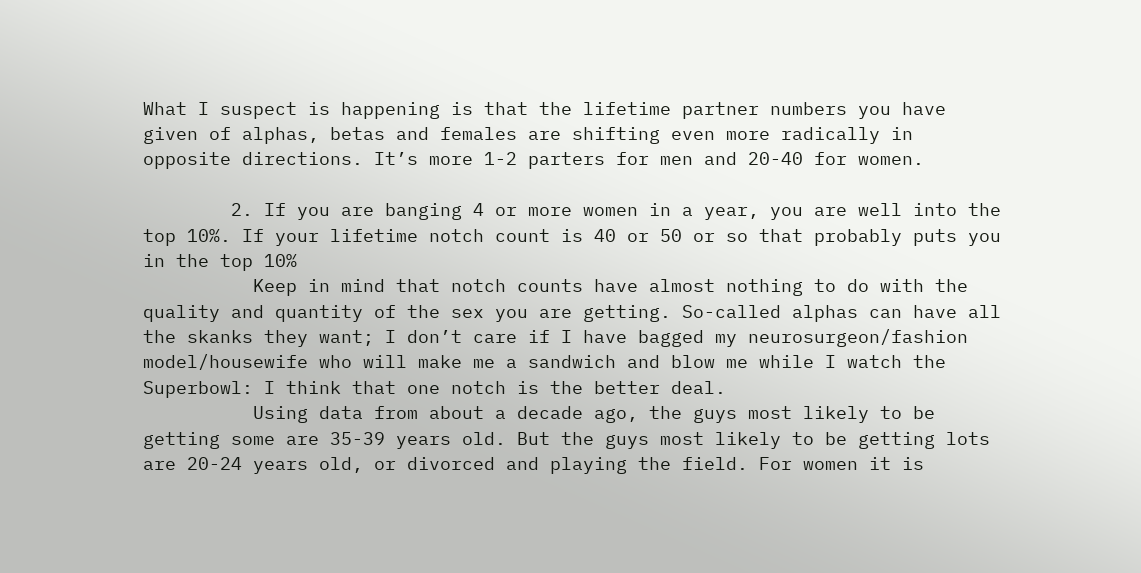What I suspect is happening is that the lifetime partner numbers you have given of alphas, betas and females are shifting even more radically in opposite directions. It’s more 1-2 parters for men and 20-40 for women.

        2. If you are banging 4 or more women in a year, you are well into the top 10%. If your lifetime notch count is 40 or 50 or so that probably puts you in the top 10%
          Keep in mind that notch counts have almost nothing to do with the quality and quantity of the sex you are getting. So-called alphas can have all the skanks they want; I don’t care if I have bagged my neurosurgeon/fashion model/housewife who will make me a sandwich and blow me while I watch the Superbowl: I think that one notch is the better deal.
          Using data from about a decade ago, the guys most likely to be getting some are 35-39 years old. But the guys most likely to be getting lots are 20-24 years old, or divorced and playing the field. For women it is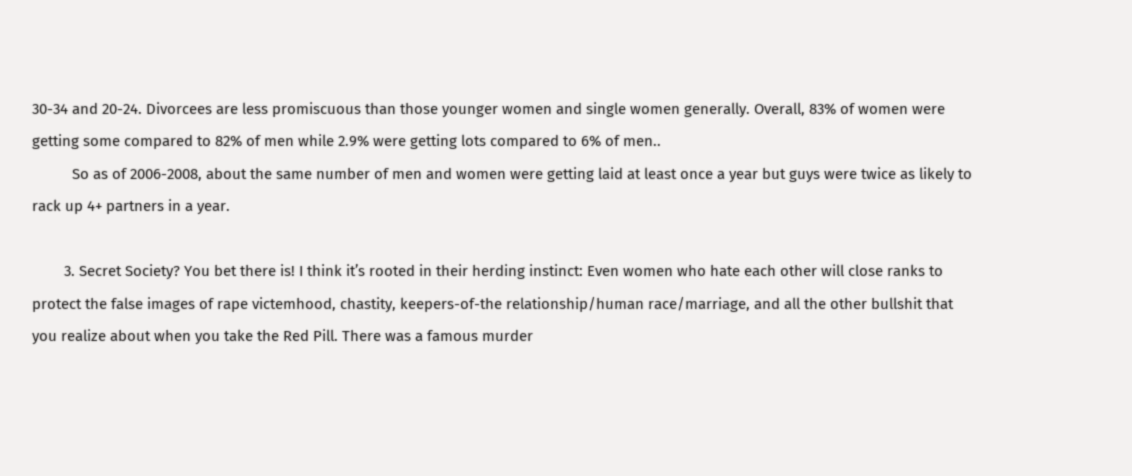30-34 and 20-24. Divorcees are less promiscuous than those younger women and single women generally. Overall, 83% of women were getting some compared to 82% of men while 2.9% were getting lots compared to 6% of men..
          So as of 2006-2008, about the same number of men and women were getting laid at least once a year but guys were twice as likely to rack up 4+ partners in a year.

        3. Secret Society? You bet there is! I think it’s rooted in their herding instinct: Even women who hate each other will close ranks to protect the false images of rape victemhood, chastity, keepers-of-the relationship/human race/marriage, and all the other bullshit that you realize about when you take the Red Pill. There was a famous murder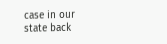case in our state back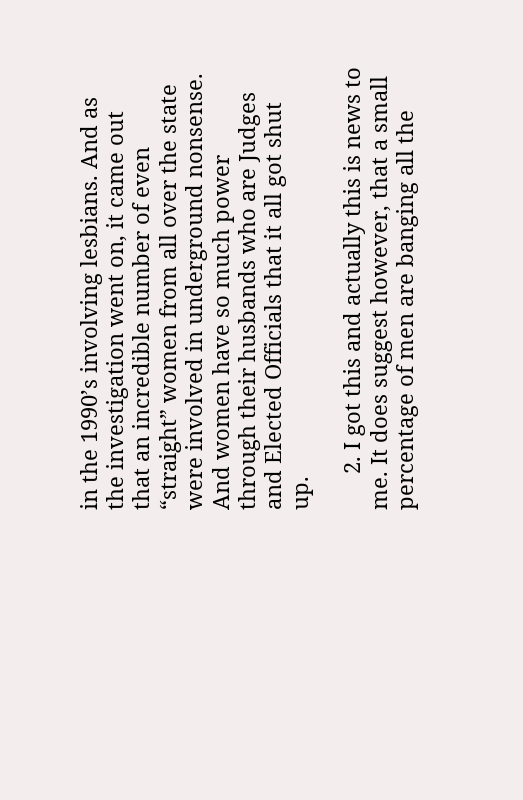in the 1990’s involving lesbians. And as the investigation went on, it came out that an incredible number of even “straight” women from all over the state were involved in underground nonsense. And women have so much power through their husbands who are Judges and Elected Officials that it all got shut up.

      2. I got this and actually this is news to me. It does suggest however, that a small percentage of men are banging all the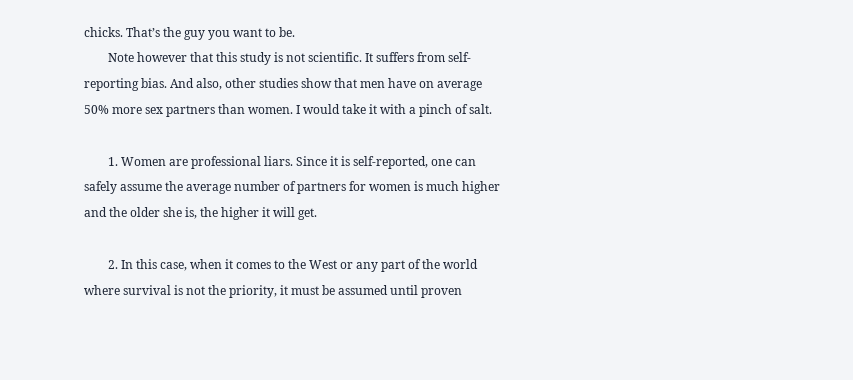chicks. That’s the guy you want to be.
        Note however that this study is not scientific. It suffers from self-reporting bias. And also, other studies show that men have on average 50% more sex partners than women. I would take it with a pinch of salt.

        1. Women are professional liars. Since it is self-reported, one can safely assume the average number of partners for women is much higher and the older she is, the higher it will get.

        2. In this case, when it comes to the West or any part of the world where survival is not the priority, it must be assumed until proven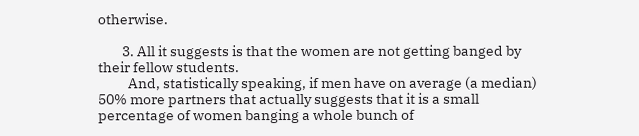otherwise.

        3. All it suggests is that the women are not getting banged by their fellow students.
          And, statistically speaking, if men have on average (a median) 50% more partners that actually suggests that it is a small percentage of women banging a whole bunch of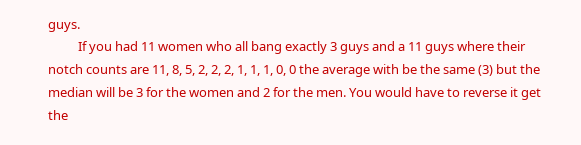guys.
          If you had 11 women who all bang exactly 3 guys and a 11 guys where their notch counts are 11, 8, 5, 2, 2, 2, 1, 1, 1, 0, 0 the average with be the same (3) but the median will be 3 for the women and 2 for the men. You would have to reverse it get the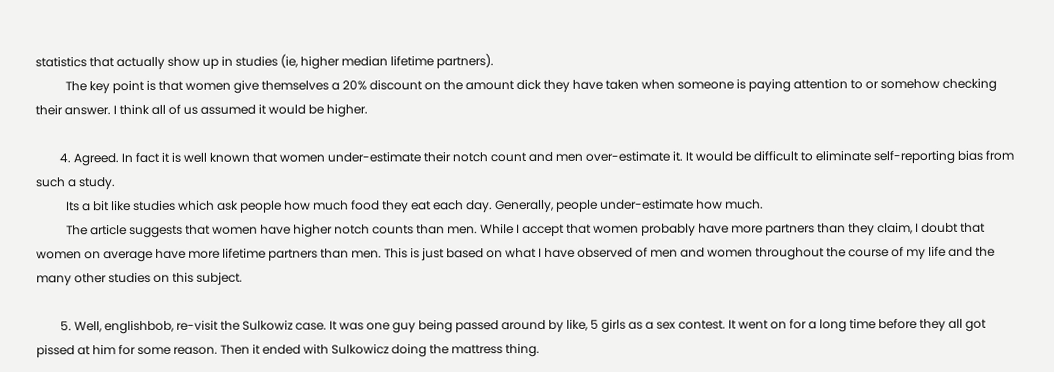statistics that actually show up in studies (ie, higher median lifetime partners).
          The key point is that women give themselves a 20% discount on the amount dick they have taken when someone is paying attention to or somehow checking their answer. I think all of us assumed it would be higher.

        4. Agreed. In fact it is well known that women under-estimate their notch count and men over-estimate it. It would be difficult to eliminate self-reporting bias from such a study.
          Its a bit like studies which ask people how much food they eat each day. Generally, people under-estimate how much.
          The article suggests that women have higher notch counts than men. While I accept that women probably have more partners than they claim, I doubt that women on average have more lifetime partners than men. This is just based on what I have observed of men and women throughout the course of my life and the many other studies on this subject.

        5. Well, englishbob, re-visit the Sulkowiz case. It was one guy being passed around by like, 5 girls as a sex contest. It went on for a long time before they all got pissed at him for some reason. Then it ended with Sulkowicz doing the mattress thing.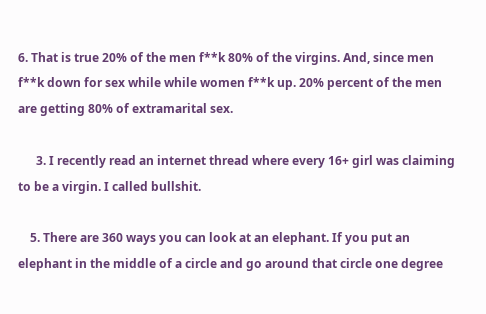6. That is true 20% of the men f**k 80% of the virgins. And, since men f**k down for sex while while women f**k up. 20% percent of the men are getting 80% of extramarital sex.

      3. I recently read an internet thread where every 16+ girl was claiming to be a virgin. I called bullshit.

    5. There are 360 ways you can look at an elephant. If you put an elephant in the middle of a circle and go around that circle one degree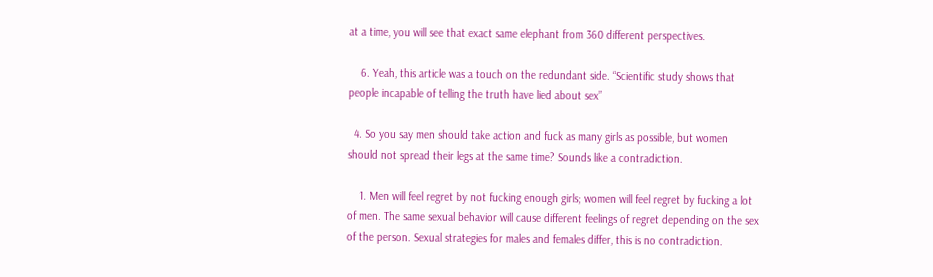at a time, you will see that exact same elephant from 360 different perspectives.

    6. Yeah, this article was a touch on the redundant side. “Scientific study shows that people incapable of telling the truth have lied about sex”

  4. So you say men should take action and fuck as many girls as possible, but women should not spread their legs at the same time? Sounds like a contradiction.

    1. Men will feel regret by not fucking enough girls; women will feel regret by fucking a lot of men. The same sexual behavior will cause different feelings of regret depending on the sex of the person. Sexual strategies for males and females differ, this is no contradiction.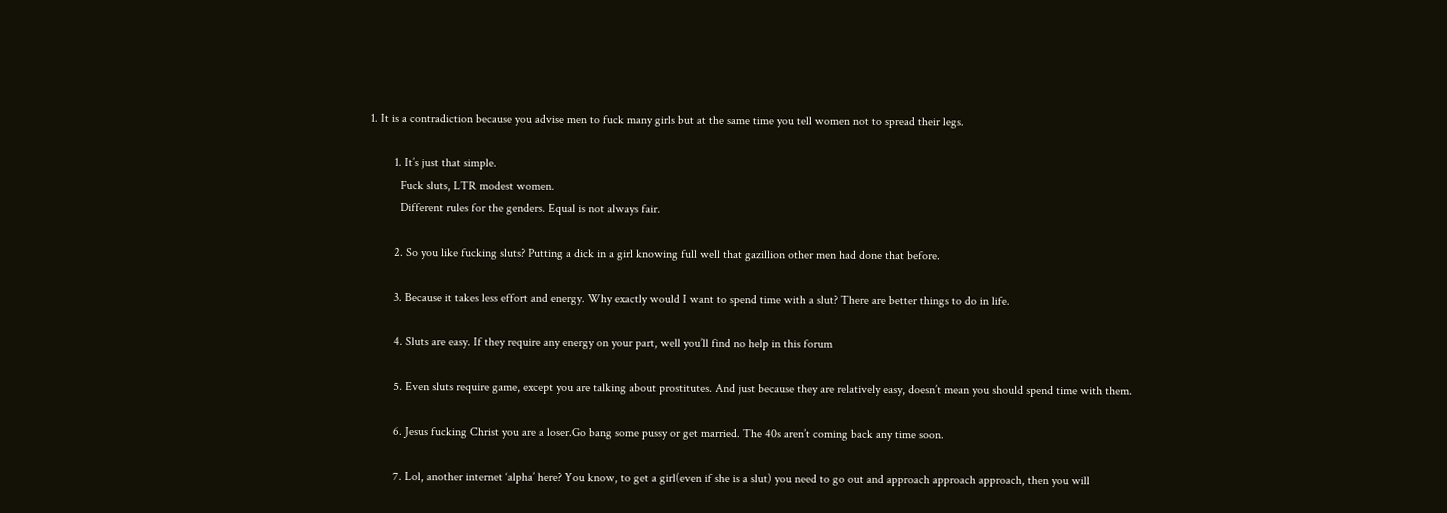1. It is a contradiction because you advise men to fuck many girls but at the same time you tell women not to spread their legs.

        1. It’s just that simple.
          Fuck sluts, LTR modest women.
          Different rules for the genders. Equal is not always fair.

        2. So you like fucking sluts? Putting a dick in a girl knowing full well that gazillion other men had done that before.

        3. Because it takes less effort and energy. Why exactly would I want to spend time with a slut? There are better things to do in life.

        4. Sluts are easy. If they require any energy on your part, well you’ll find no help in this forum

        5. Even sluts require game, except you are talking about prostitutes. And just because they are relatively easy, doesn’t mean you should spend time with them.

        6. Jesus fucking Christ you are a loser.Go bang some pussy or get married. The 40s aren’t coming back any time soon.

        7. Lol, another internet ‘alpha’ here? You know, to get a girl(even if she is a slut) you need to go out and approach approach approach, then you will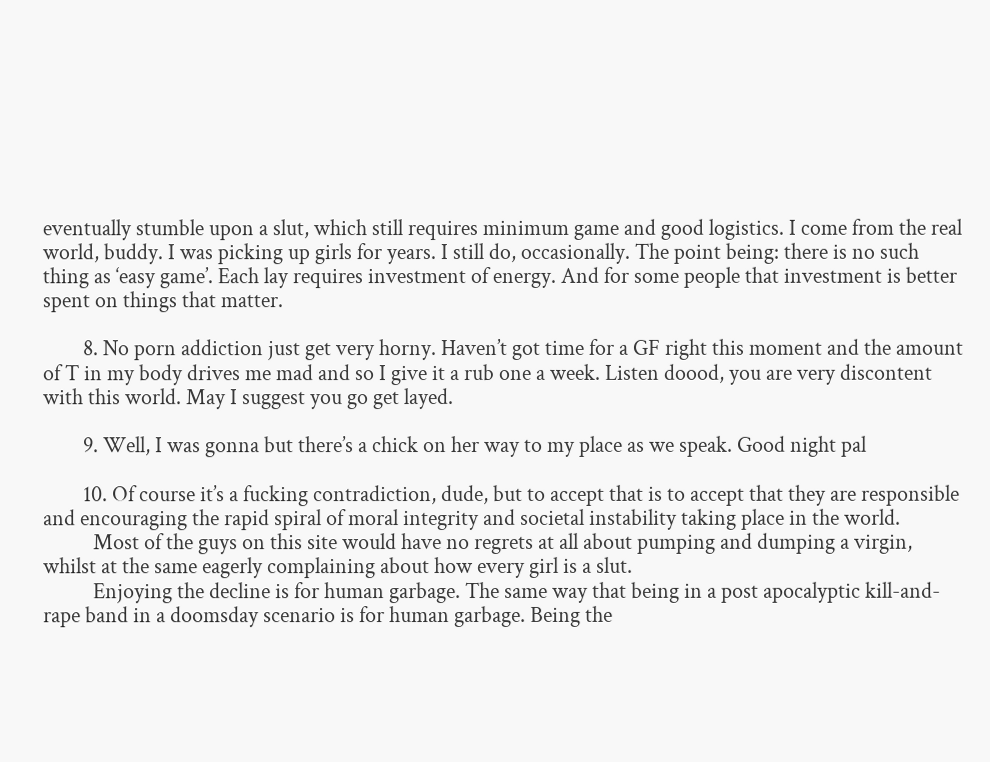eventually stumble upon a slut, which still requires minimum game and good logistics. I come from the real world, buddy. I was picking up girls for years. I still do, occasionally. The point being: there is no such thing as ‘easy game’. Each lay requires investment of energy. And for some people that investment is better spent on things that matter.

        8. No porn addiction just get very horny. Haven’t got time for a GF right this moment and the amount of T in my body drives me mad and so I give it a rub one a week. Listen doood, you are very discontent with this world. May I suggest you go get layed.

        9. Well, I was gonna but there’s a chick on her way to my place as we speak. Good night pal

        10. Of course it’s a fucking contradiction, dude, but to accept that is to accept that they are responsible and encouraging the rapid spiral of moral integrity and societal instability taking place in the world.
          Most of the guys on this site would have no regrets at all about pumping and dumping a virgin, whilst at the same eagerly complaining about how every girl is a slut.
          Enjoying the decline is for human garbage. The same way that being in a post apocalyptic kill-and-rape band in a doomsday scenario is for human garbage. Being the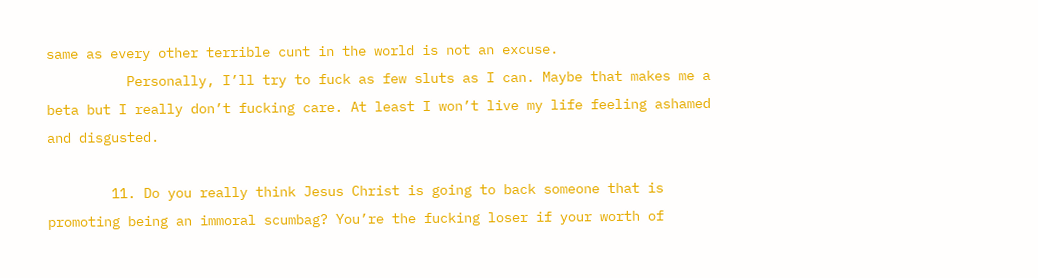same as every other terrible cunt in the world is not an excuse.
          Personally, I’ll try to fuck as few sluts as I can. Maybe that makes me a beta but I really don’t fucking care. At least I won’t live my life feeling ashamed and disgusted.

        11. Do you really think Jesus Christ is going to back someone that is promoting being an immoral scumbag? You’re the fucking loser if your worth of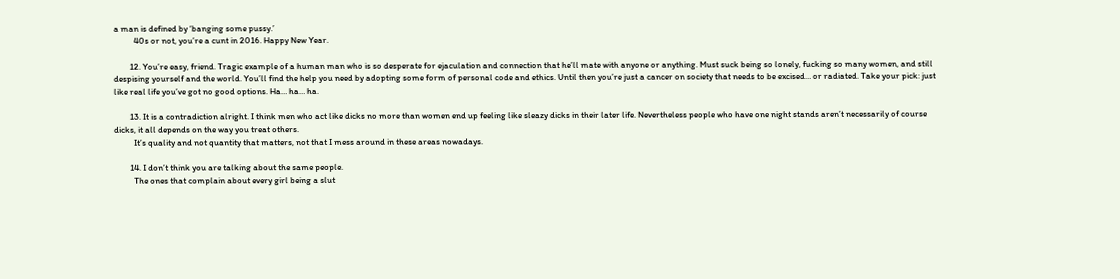a man is defined by ‘banging some pussy.’
          40s or not, you’re a cunt in 2016. Happy New Year.

        12. You’re easy, friend. Tragic example of a human man who is so desperate for ejaculation and connection that he’ll mate with anyone or anything. Must suck being so lonely, fucking so many women, and still despising yourself and the world. You’ll find the help you need by adopting some form of personal code and ethics. Until then you’re just a cancer on society that needs to be excised… or radiated. Take your pick: just like real life you’ve got no good options. Ha… ha… ha.

        13. It is a contradiction alright. I think men who act like dicks no more than women end up feeling like sleazy dicks in their later life. Nevertheless people who have one night stands aren’t necessarily of course dicks, it all depends on the way you treat others.
          It’s quality and not quantity that matters, not that I mess around in these areas nowadays.

        14. I don’t think you are talking about the same people.
          The ones that complain about every girl being a slut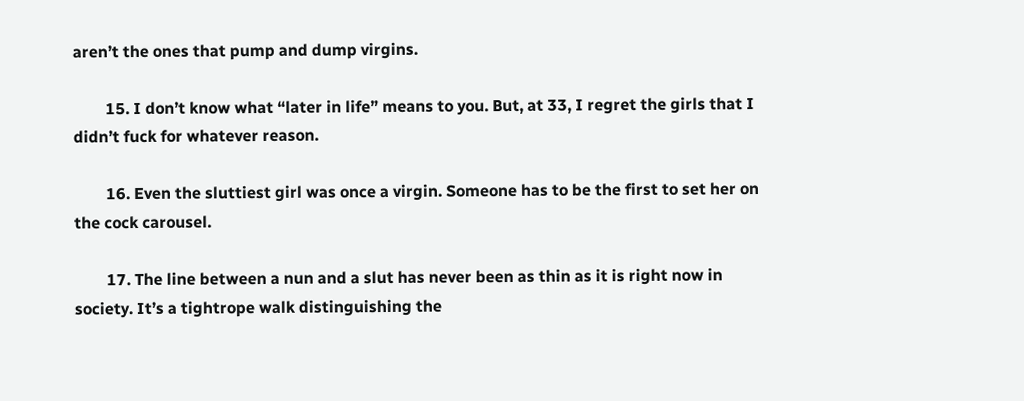aren’t the ones that pump and dump virgins.

        15. I don’t know what “later in life” means to you. But, at 33, I regret the girls that I didn’t fuck for whatever reason.

        16. Even the sluttiest girl was once a virgin. Someone has to be the first to set her on the cock carousel.

        17. The line between a nun and a slut has never been as thin as it is right now in society. It’s a tightrope walk distinguishing the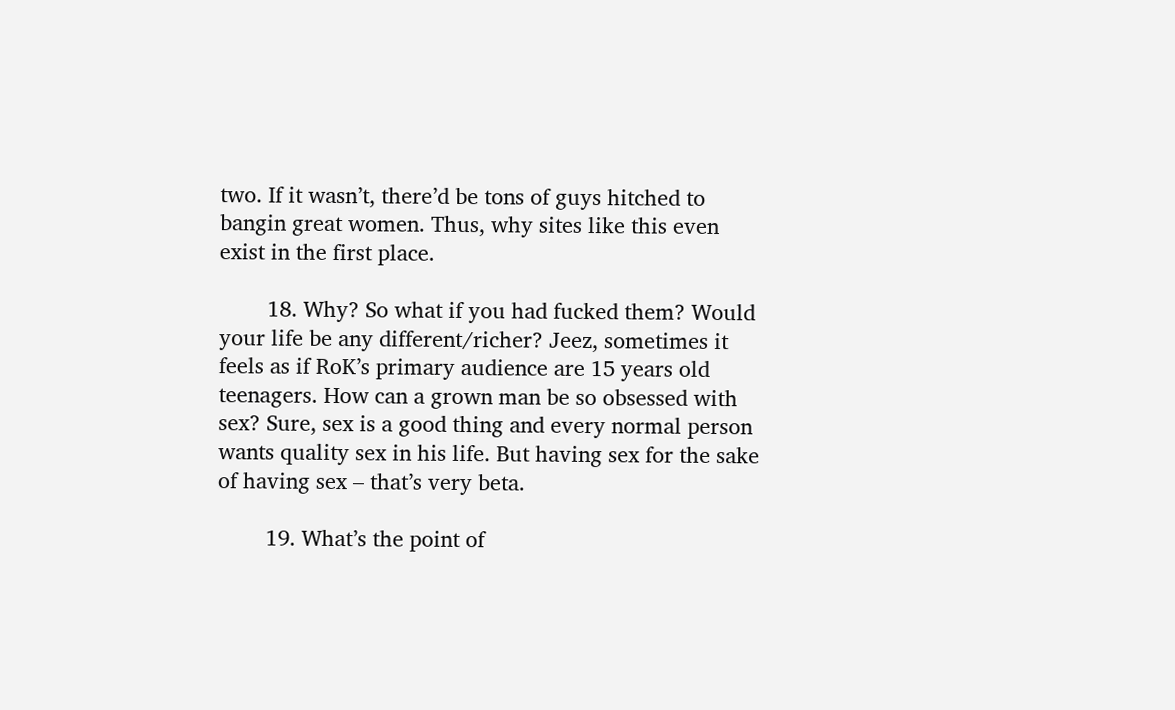two. If it wasn’t, there’d be tons of guys hitched to bangin great women. Thus, why sites like this even exist in the first place.

        18. Why? So what if you had fucked them? Would your life be any different/richer? Jeez, sometimes it feels as if RoK’s primary audience are 15 years old teenagers. How can a grown man be so obsessed with sex? Sure, sex is a good thing and every normal person wants quality sex in his life. But having sex for the sake of having sex – that’s very beta.

        19. What’s the point of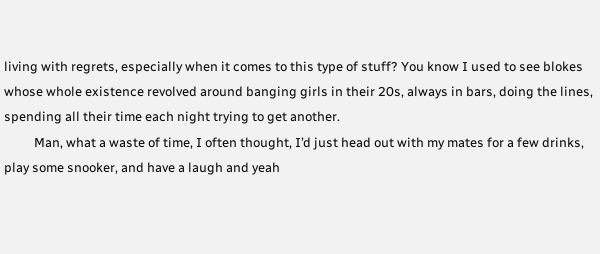living with regrets, especially when it comes to this type of stuff? You know I used to see blokes whose whole existence revolved around banging girls in their 20s, always in bars, doing the lines, spending all their time each night trying to get another.
          Man, what a waste of time, I often thought, I’d just head out with my mates for a few drinks, play some snooker, and have a laugh and yeah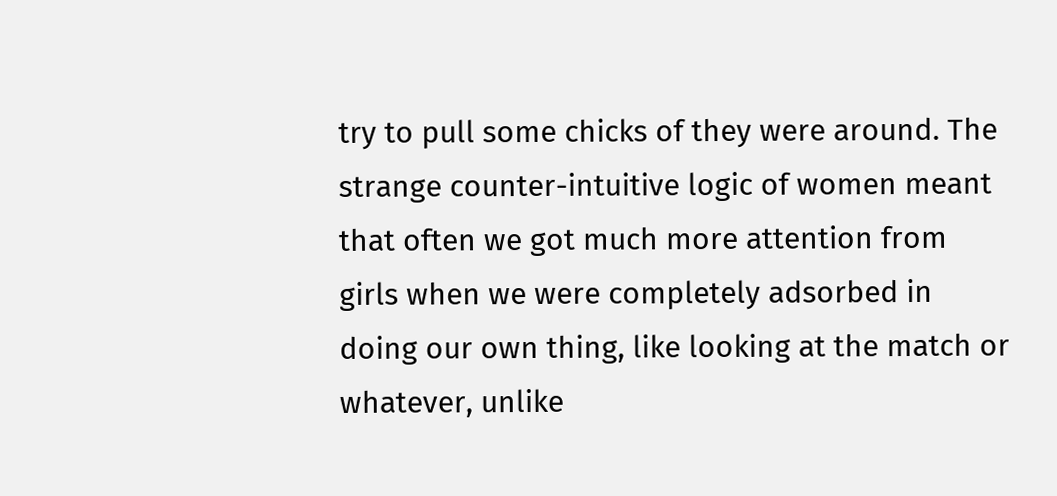try to pull some chicks of they were around. The strange counter-intuitive logic of women meant that often we got much more attention from girls when we were completely adsorbed in doing our own thing, like looking at the match or whatever, unlike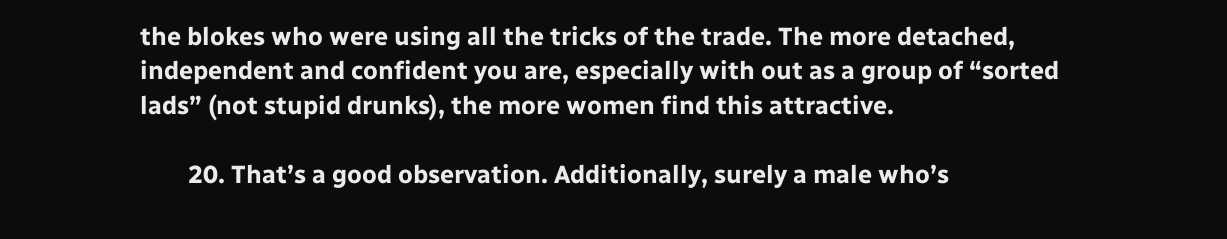the blokes who were using all the tricks of the trade. The more detached, independent and confident you are, especially with out as a group of “sorted lads” (not stupid drunks), the more women find this attractive.

        20. That’s a good observation. Additionally, surely a male who’s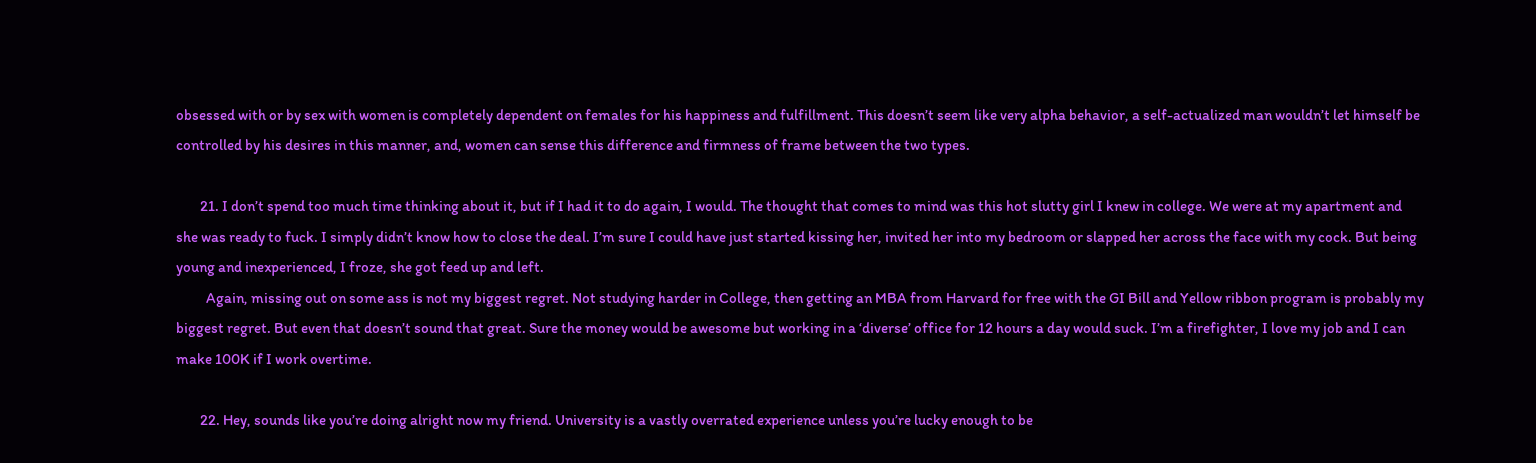obsessed with or by sex with women is completely dependent on females for his happiness and fulfillment. This doesn’t seem like very alpha behavior, a self-actualized man wouldn’t let himself be controlled by his desires in this manner, and, women can sense this difference and firmness of frame between the two types.

        21. I don’t spend too much time thinking about it, but if I had it to do again, I would. The thought that comes to mind was this hot slutty girl I knew in college. We were at my apartment and she was ready to fuck. I simply didn’t know how to close the deal. I’m sure I could have just started kissing her, invited her into my bedroom or slapped her across the face with my cock. But being young and inexperienced, I froze, she got feed up and left.
          Again, missing out on some ass is not my biggest regret. Not studying harder in College, then getting an MBA from Harvard for free with the GI Bill and Yellow ribbon program is probably my biggest regret. But even that doesn’t sound that great. Sure the money would be awesome but working in a ‘diverse’ office for 12 hours a day would suck. I’m a firefighter, I love my job and I can make 100K if I work overtime.

        22. Hey, sounds like you’re doing alright now my friend. University is a vastly overrated experience unless you’re lucky enough to be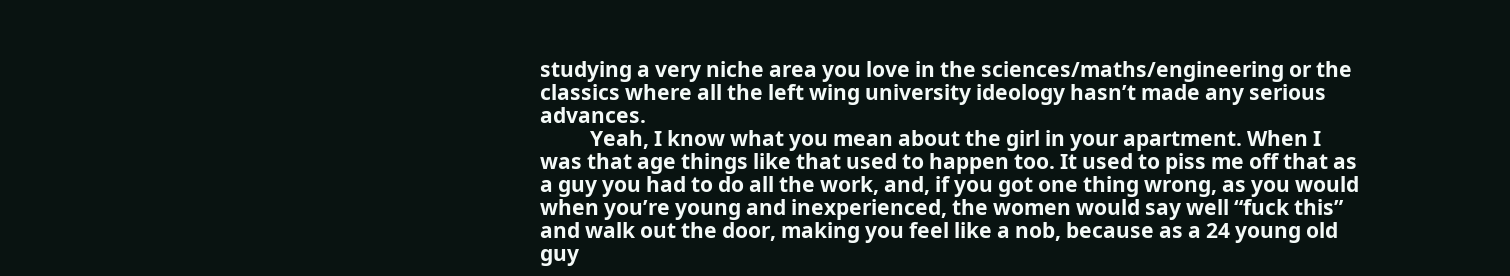studying a very niche area you love in the sciences/maths/engineering or the classics where all the left wing university ideology hasn’t made any serious advances.
          Yeah, I know what you mean about the girl in your apartment. When I was that age things like that used to happen too. It used to piss me off that as a guy you had to do all the work, and, if you got one thing wrong, as you would when you’re young and inexperienced, the women would say well “fuck this” and walk out the door, making you feel like a nob, because as a 24 young old guy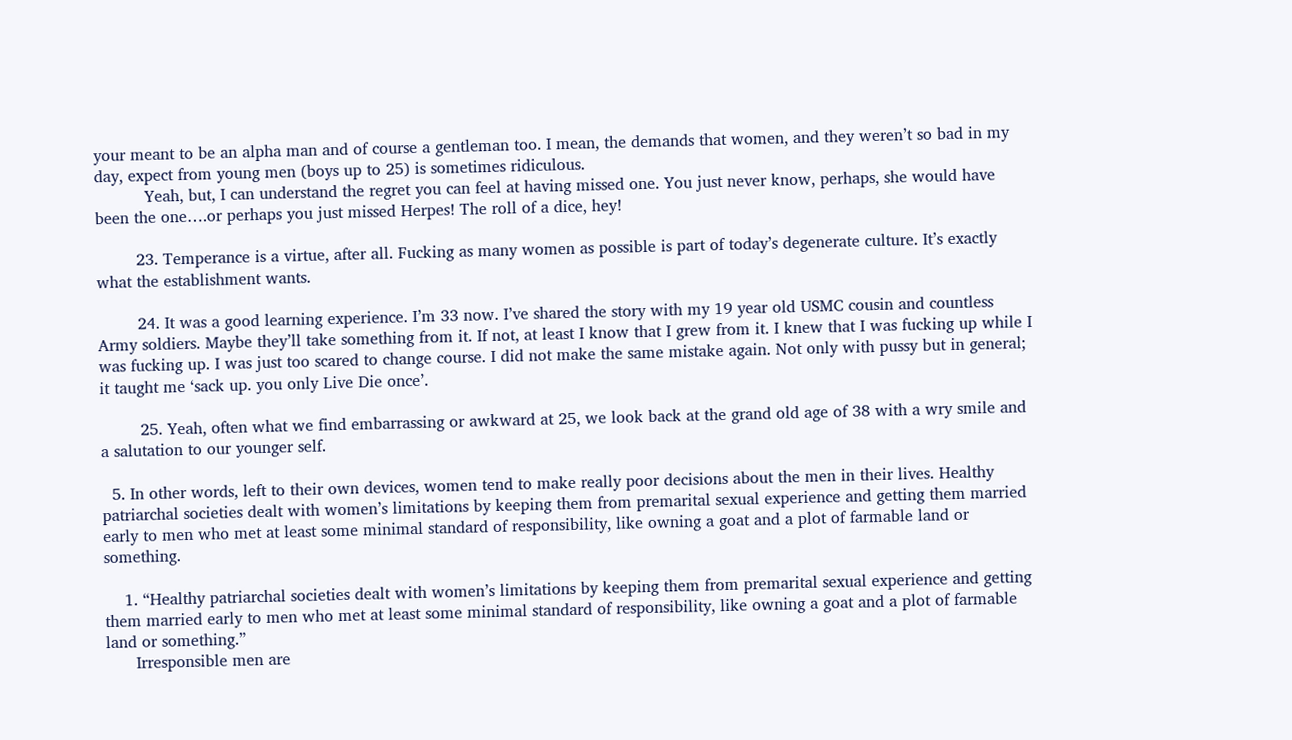your meant to be an alpha man and of course a gentleman too. I mean, the demands that women, and they weren’t so bad in my day, expect from young men (boys up to 25) is sometimes ridiculous.
          Yeah, but, I can understand the regret you can feel at having missed one. You just never know, perhaps, she would have been the one….or perhaps you just missed Herpes! The roll of a dice, hey!

        23. Temperance is a virtue, after all. Fucking as many women as possible is part of today’s degenerate culture. It’s exactly what the establishment wants.

        24. It was a good learning experience. I’m 33 now. I’ve shared the story with my 19 year old USMC cousin and countless Army soldiers. Maybe they’ll take something from it. If not, at least I know that I grew from it. I knew that I was fucking up while I was fucking up. I was just too scared to change course. I did not make the same mistake again. Not only with pussy but in general; it taught me ‘sack up. you only Live Die once’.

        25. Yeah, often what we find embarrassing or awkward at 25, we look back at the grand old age of 38 with a wry smile and a salutation to our younger self.

  5. In other words, left to their own devices, women tend to make really poor decisions about the men in their lives. Healthy patriarchal societies dealt with women’s limitations by keeping them from premarital sexual experience and getting them married early to men who met at least some minimal standard of responsibility, like owning a goat and a plot of farmable land or something.

    1. “Healthy patriarchal societies dealt with women’s limitations by keeping them from premarital sexual experience and getting them married early to men who met at least some minimal standard of responsibility, like owning a goat and a plot of farmable land or something.”
      Irresponsible men are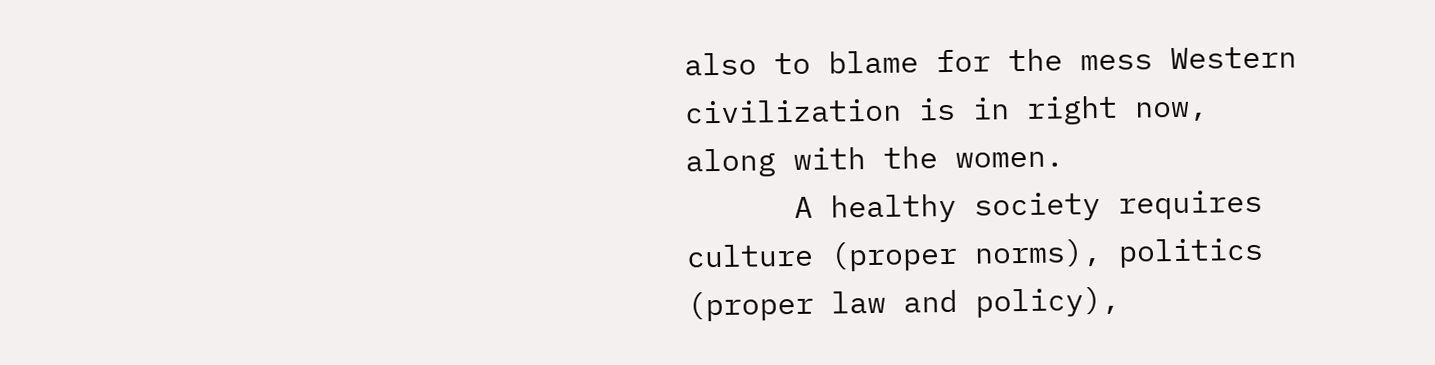also to blame for the mess Western civilization is in right now, along with the women.
      A healthy society requires culture (proper norms), politics (proper law and policy),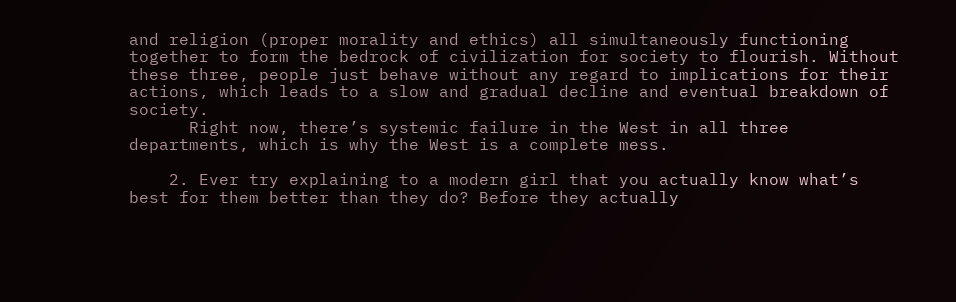and religion (proper morality and ethics) all simultaneously functioning together to form the bedrock of civilization for society to flourish. Without these three, people just behave without any regard to implications for their actions, which leads to a slow and gradual decline and eventual breakdown of society.
      Right now, there’s systemic failure in the West in all three departments, which is why the West is a complete mess.

    2. Ever try explaining to a modern girl that you actually know what’s best for them better than they do? Before they actually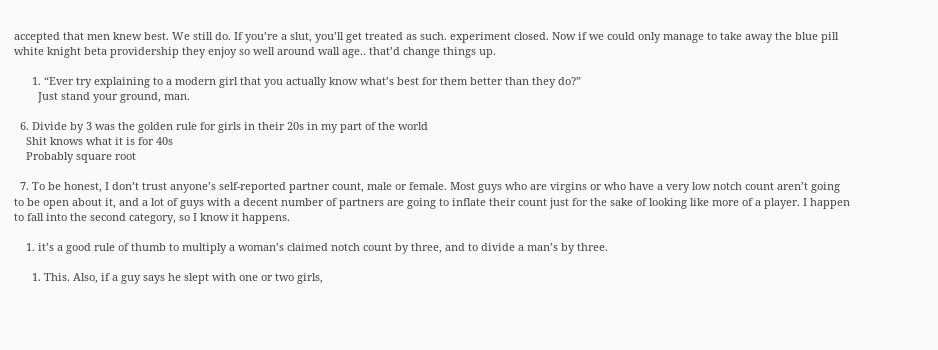accepted that men knew best. We still do. If you’re a slut, you’ll get treated as such. experiment closed. Now if we could only manage to take away the blue pill white knight beta providership they enjoy so well around wall age.. that’d change things up.

      1. “Ever try explaining to a modern girl that you actually know what’s best for them better than they do?”
        Just stand your ground, man.

  6. Divide by 3 was the golden rule for girls in their 20s in my part of the world
    Shit knows what it is for 40s
    Probably square root

  7. To be honest, I don’t trust anyone’s self-reported partner count, male or female. Most guys who are virgins or who have a very low notch count aren’t going to be open about it, and a lot of guys with a decent number of partners are going to inflate their count just for the sake of looking like more of a player. I happen to fall into the second category, so I know it happens.

    1. it’s a good rule of thumb to multiply a woman’s claimed notch count by three, and to divide a man’s by three.

      1. This. Also, if a guy says he slept with one or two girls,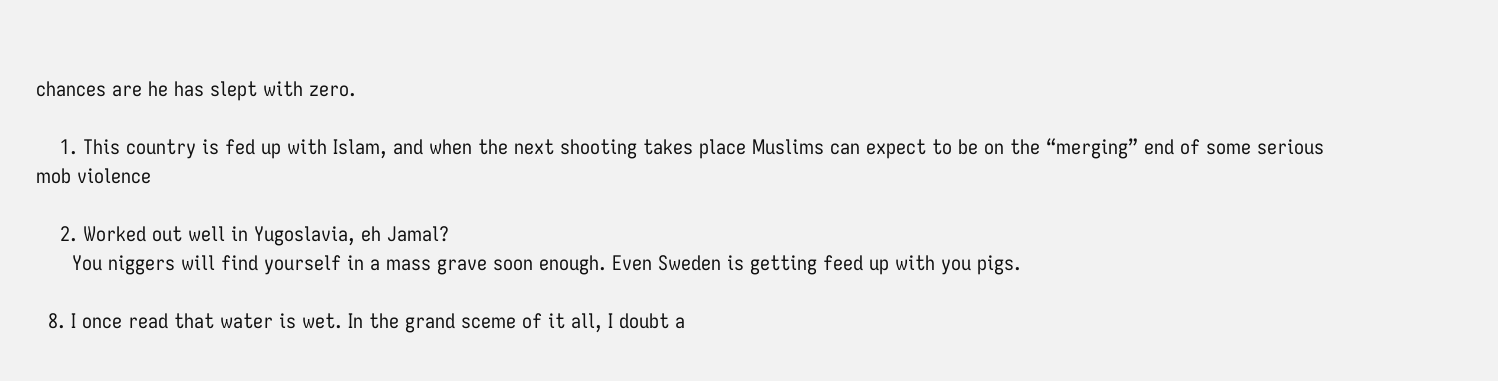chances are he has slept with zero.

    1. This country is fed up with Islam, and when the next shooting takes place Muslims can expect to be on the “merging” end of some serious mob violence

    2. Worked out well in Yugoslavia, eh Jamal?
      You niggers will find yourself in a mass grave soon enough. Even Sweden is getting feed up with you pigs.

  8. I once read that water is wet. In the grand sceme of it all, I doubt a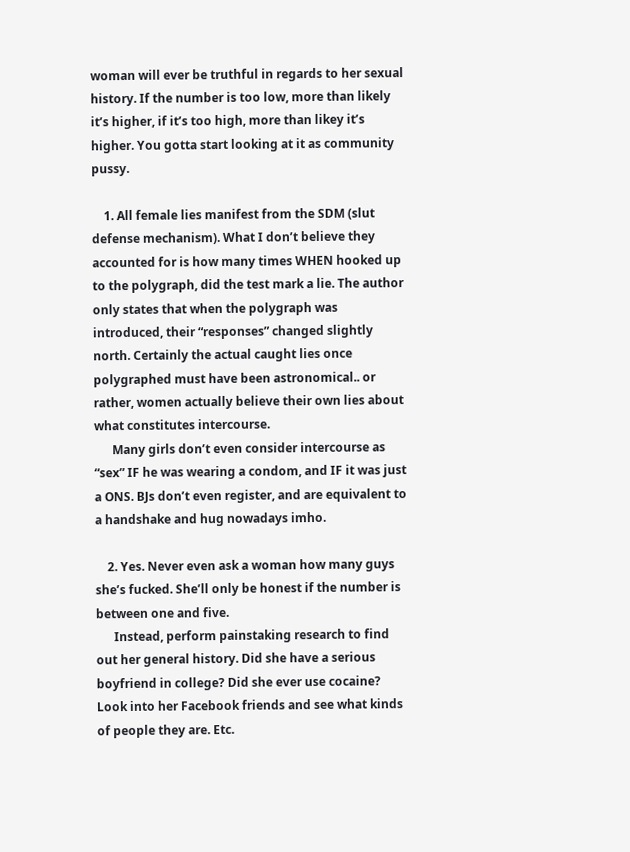woman will ever be truthful in regards to her sexual history. If the number is too low, more than likely it’s higher, if it’s too high, more than likey it’s higher. You gotta start looking at it as community pussy.

    1. All female lies manifest from the SDM (slut defense mechanism). What I don’t believe they accounted for is how many times WHEN hooked up to the polygraph, did the test mark a lie. The author only states that when the polygraph was introduced, their “responses” changed slightly north. Certainly the actual caught lies once polygraphed must have been astronomical.. or rather, women actually believe their own lies about what constitutes intercourse.
      Many girls don’t even consider intercourse as “sex” IF he was wearing a condom, and IF it was just a ONS. BJs don’t even register, and are equivalent to a handshake and hug nowadays imho.

    2. Yes. Never even ask a woman how many guys she’s fucked. She’ll only be honest if the number is between one and five.
      Instead, perform painstaking research to find out her general history. Did she have a serious boyfriend in college? Did she ever use cocaine? Look into her Facebook friends and see what kinds of people they are. Etc.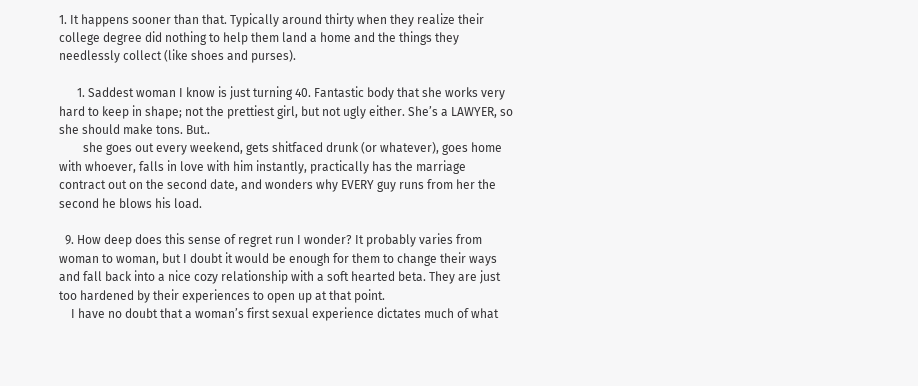1. It happens sooner than that. Typically around thirty when they realize their college degree did nothing to help them land a home and the things they needlessly collect (like shoes and purses).

      1. Saddest woman I know is just turning 40. Fantastic body that she works very hard to keep in shape; not the prettiest girl, but not ugly either. She’s a LAWYER, so she should make tons. But..
        she goes out every weekend, gets shitfaced drunk (or whatever), goes home with whoever, falls in love with him instantly, practically has the marriage contract out on the second date, and wonders why EVERY guy runs from her the second he blows his load.

  9. How deep does this sense of regret run I wonder? It probably varies from woman to woman, but I doubt it would be enough for them to change their ways and fall back into a nice cozy relationship with a soft hearted beta. They are just too hardened by their experiences to open up at that point.
    I have no doubt that a woman’s first sexual experience dictates much of what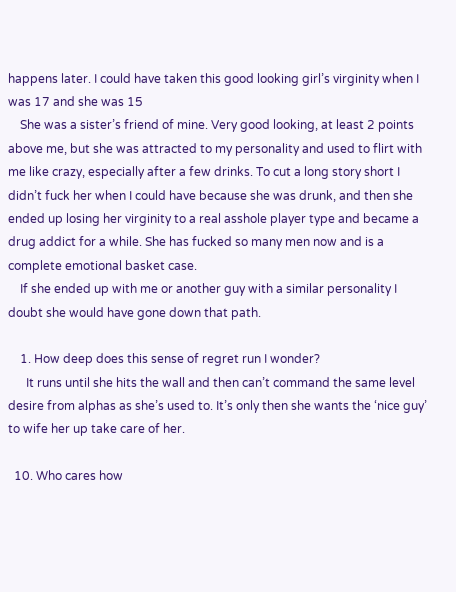happens later. I could have taken this good looking girl’s virginity when I was 17 and she was 15
    She was a sister’s friend of mine. Very good looking, at least 2 points above me, but she was attracted to my personality and used to flirt with me like crazy, especially after a few drinks. To cut a long story short I didn’t fuck her when I could have because she was drunk, and then she ended up losing her virginity to a real asshole player type and became a drug addict for a while. She has fucked so many men now and is a complete emotional basket case.
    If she ended up with me or another guy with a similar personality I doubt she would have gone down that path.

    1. How deep does this sense of regret run I wonder?
      It runs until she hits the wall and then can’t command the same level desire from alphas as she’s used to. It’s only then she wants the ‘nice guy’ to wife her up take care of her.

  10. Who cares how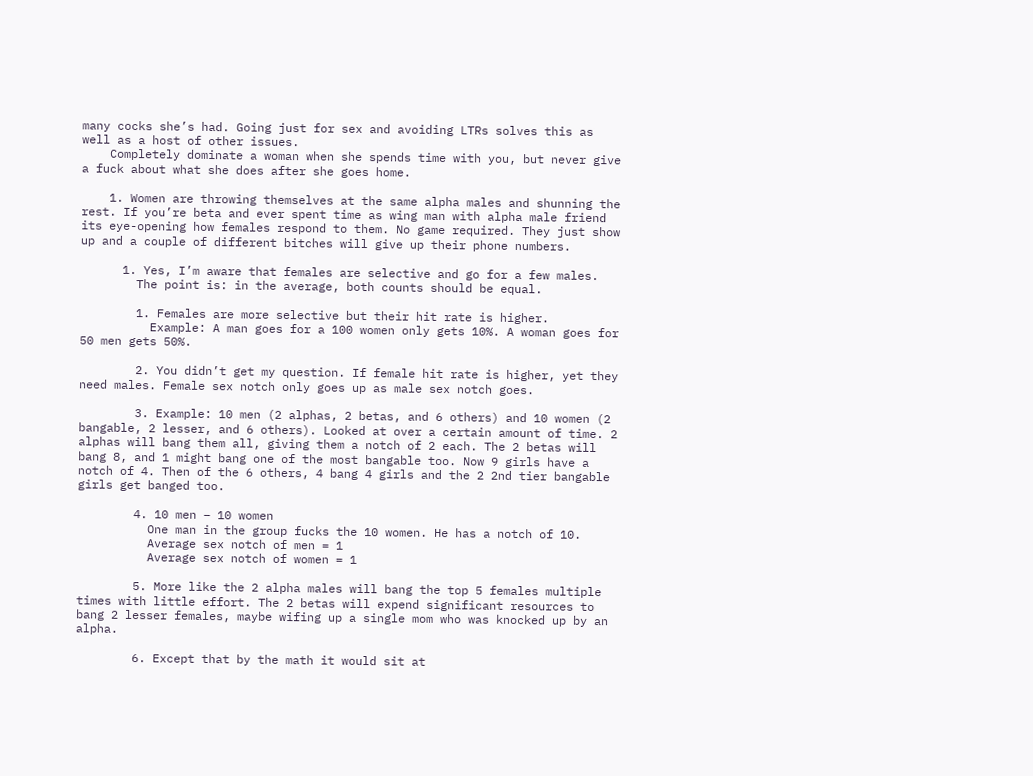many cocks she’s had. Going just for sex and avoiding LTRs solves this as well as a host of other issues.
    Completely dominate a woman when she spends time with you, but never give a fuck about what she does after she goes home.

    1. Women are throwing themselves at the same alpha males and shunning the rest. If you’re beta and ever spent time as wing man with alpha male friend its eye-opening how females respond to them. No game required. They just show up and a couple of different bitches will give up their phone numbers.

      1. Yes, I’m aware that females are selective and go for a few males.
        The point is: in the average, both counts should be equal.

        1. Females are more selective but their hit rate is higher.
          Example: A man goes for a 100 women only gets 10%. A woman goes for 50 men gets 50%.

        2. You didn’t get my question. If female hit rate is higher, yet they need males. Female sex notch only goes up as male sex notch goes.

        3. Example: 10 men (2 alphas, 2 betas, and 6 others) and 10 women (2 bangable, 2 lesser, and 6 others). Looked at over a certain amount of time. 2 alphas will bang them all, giving them a notch of 2 each. The 2 betas will bang 8, and 1 might bang one of the most bangable too. Now 9 girls have a notch of 4. Then of the 6 others, 4 bang 4 girls and the 2 2nd tier bangable girls get banged too.

        4. 10 men – 10 women
          One man in the group fucks the 10 women. He has a notch of 10.
          Average sex notch of men = 1
          Average sex notch of women = 1

        5. More like the 2 alpha males will bang the top 5 females multiple times with little effort. The 2 betas will expend significant resources to bang 2 lesser females, maybe wifing up a single mom who was knocked up by an alpha.

        6. Except that by the math it would sit at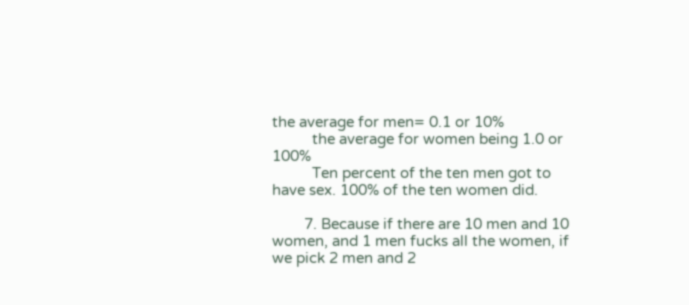the average for men= 0.1 or 10%
          the average for women being 1.0 or 100%
          Ten percent of the ten men got to have sex. 100% of the ten women did.

        7. Because if there are 10 men and 10 women, and 1 men fucks all the women, if we pick 2 men and 2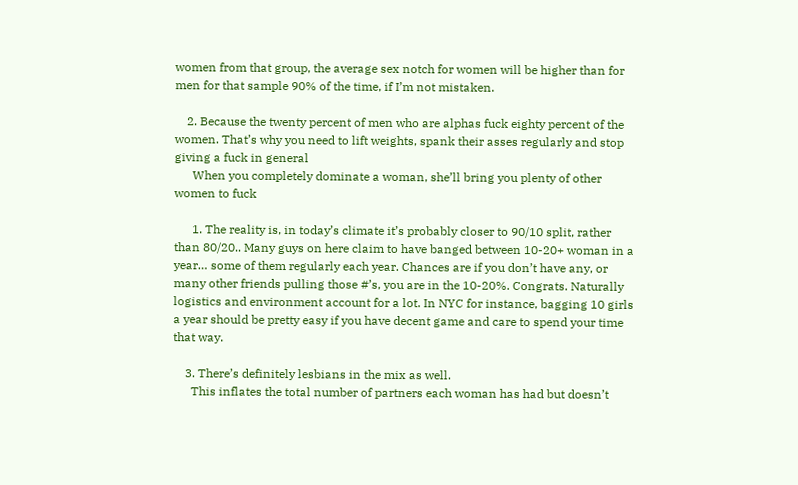women from that group, the average sex notch for women will be higher than for men for that sample 90% of the time, if I’m not mistaken.

    2. Because the twenty percent of men who are alphas fuck eighty percent of the women. That’s why you need to lift weights, spank their asses regularly and stop giving a fuck in general
      When you completely dominate a woman, she’ll bring you plenty of other women to fuck

      1. The reality is, in today’s climate it’s probably closer to 90/10 split, rather than 80/20.. Many guys on here claim to have banged between 10-20+ woman in a year… some of them regularly each year. Chances are if you don’t have any, or many other friends pulling those #’s, you are in the 10-20%. Congrats. Naturally logistics and environment account for a lot. In NYC for instance, bagging 10 girls a year should be pretty easy if you have decent game and care to spend your time that way.

    3. There’s definitely lesbians in the mix as well.
      This inflates the total number of partners each woman has had but doesn’t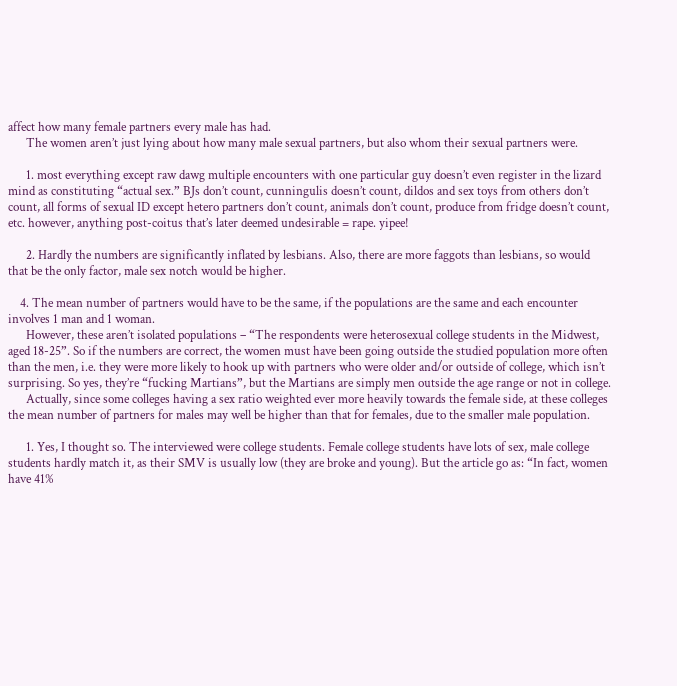affect how many female partners every male has had.
      The women aren’t just lying about how many male sexual partners, but also whom their sexual partners were.

      1. most everything except raw dawg multiple encounters with one particular guy doesn’t even register in the lizard mind as constituting “actual sex.” BJs don’t count, cunningulis doesn’t count, dildos and sex toys from others don’t count, all forms of sexual ID except hetero partners don’t count, animals don’t count, produce from fridge doesn’t count, etc. however, anything post-coitus that’s later deemed undesirable = rape. yipee!

      2. Hardly the numbers are significantly inflated by lesbians. Also, there are more faggots than lesbians, so would that be the only factor, male sex notch would be higher.

    4. The mean number of partners would have to be the same, if the populations are the same and each encounter involves 1 man and 1 woman.
      However, these aren’t isolated populations – “The respondents were heterosexual college students in the Midwest, aged 18-25”. So if the numbers are correct, the women must have been going outside the studied population more often than the men, i.e. they were more likely to hook up with partners who were older and/or outside of college, which isn’t surprising. So yes, they’re “fucking Martians”, but the Martians are simply men outside the age range or not in college.
      Actually, since some colleges having a sex ratio weighted ever more heavily towards the female side, at these colleges the mean number of partners for males may well be higher than that for females, due to the smaller male population.

      1. Yes, I thought so. The interviewed were college students. Female college students have lots of sex, male college students hardly match it, as their SMV is usually low (they are broke and young). But the article go as: “In fact, women have 41%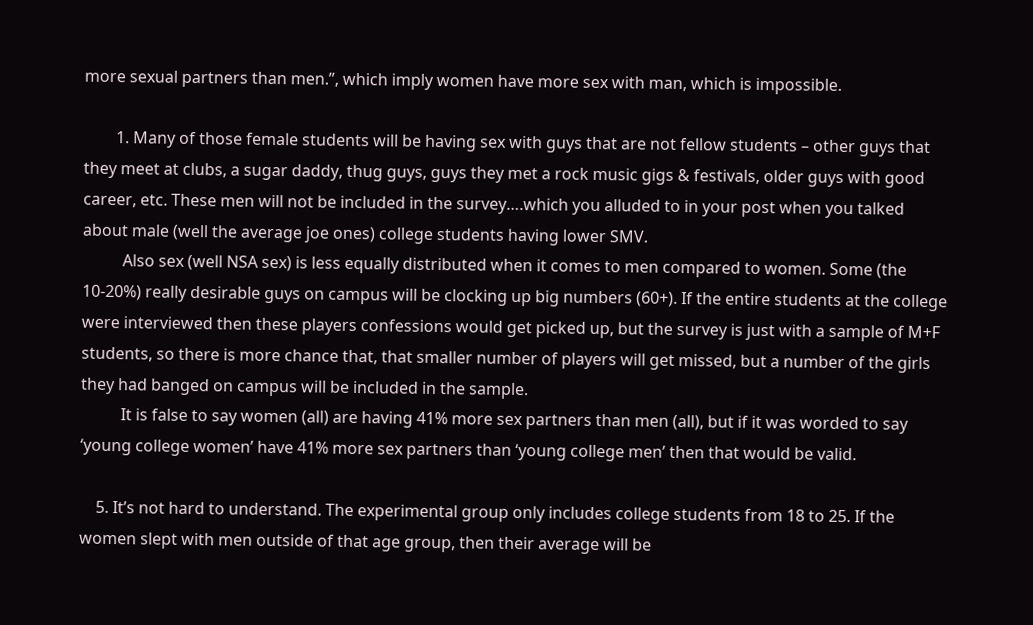more sexual partners than men.”, which imply women have more sex with man, which is impossible.

        1. Many of those female students will be having sex with guys that are not fellow students – other guys that they meet at clubs, a sugar daddy, thug guys, guys they met a rock music gigs & festivals, older guys with good career, etc. These men will not be included in the survey….which you alluded to in your post when you talked about male (well the average joe ones) college students having lower SMV.
          Also sex (well NSA sex) is less equally distributed when it comes to men compared to women. Some (the 10-20%) really desirable guys on campus will be clocking up big numbers (60+). If the entire students at the college were interviewed then these players confessions would get picked up, but the survey is just with a sample of M+F students, so there is more chance that, that smaller number of players will get missed, but a number of the girls they had banged on campus will be included in the sample.
          It is false to say women (all) are having 41% more sex partners than men (all), but if it was worded to say ‘young college women’ have 41% more sex partners than ‘young college men’ then that would be valid.

    5. It’s not hard to understand. The experimental group only includes college students from 18 to 25. If the women slept with men outside of that age group, then their average will be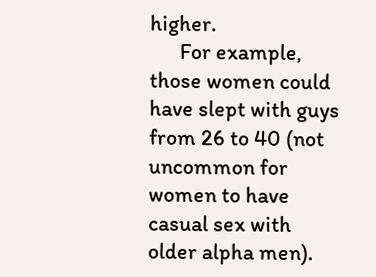higher.
      For example, those women could have slept with guys from 26 to 40 (not uncommon for women to have casual sex with older alpha men).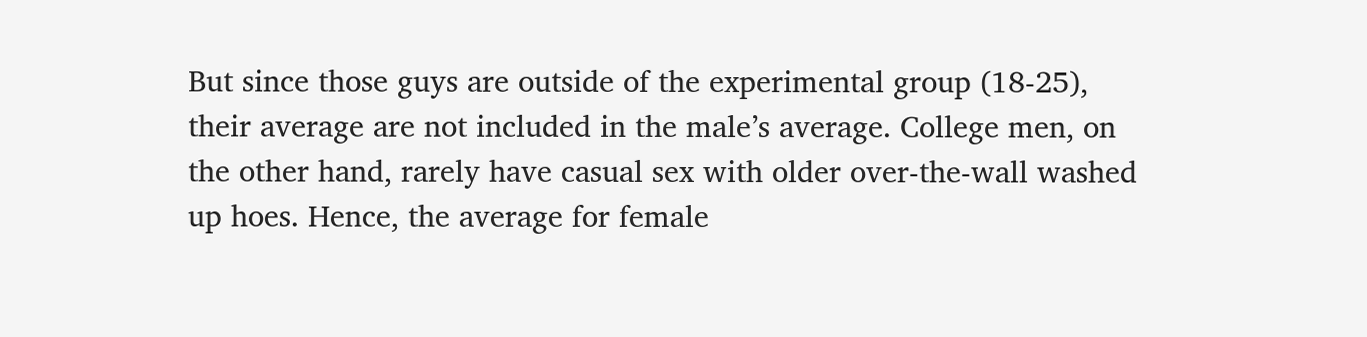But since those guys are outside of the experimental group (18-25), their average are not included in the male’s average. College men, on the other hand, rarely have casual sex with older over-the-wall washed up hoes. Hence, the average for female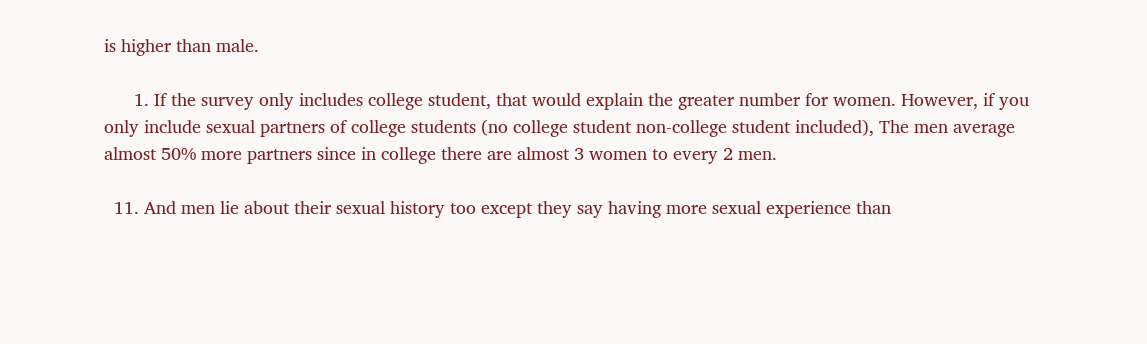is higher than male.

      1. If the survey only includes college student, that would explain the greater number for women. However, if you only include sexual partners of college students (no college student non-college student included), The men average almost 50% more partners since in college there are almost 3 women to every 2 men.

  11. And men lie about their sexual history too except they say having more sexual experience than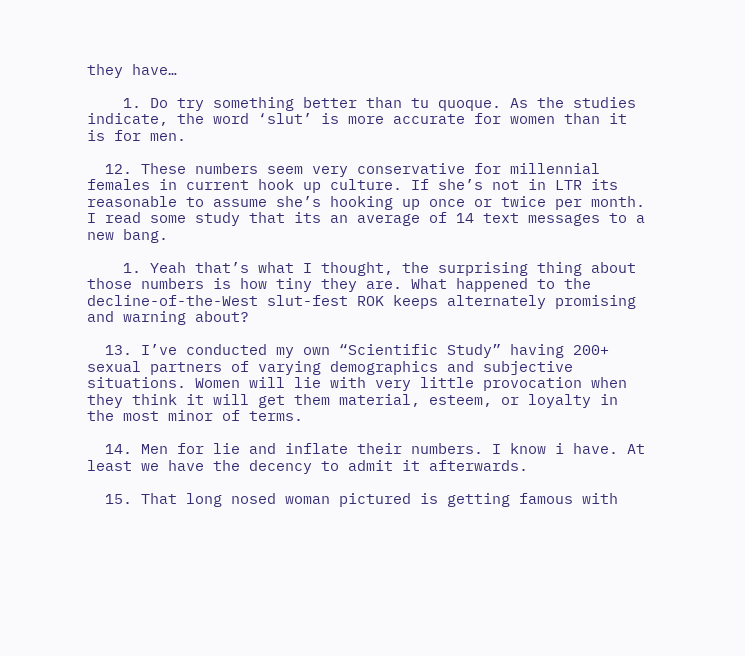they have…

    1. Do try something better than tu quoque. As the studies indicate, the word ‘slut’ is more accurate for women than it is for men.

  12. These numbers seem very conservative for millennial females in current hook up culture. If she’s not in LTR its reasonable to assume she’s hooking up once or twice per month. I read some study that its an average of 14 text messages to a new bang.

    1. Yeah that’s what I thought, the surprising thing about those numbers is how tiny they are. What happened to the decline-of-the-West slut-fest ROK keeps alternately promising and warning about?

  13. I’ve conducted my own “Scientific Study” having 200+ sexual partners of varying demographics and subjective situations. Women will lie with very little provocation when they think it will get them material, esteem, or loyalty in the most minor of terms.

  14. Men for lie and inflate their numbers. I know i have. At least we have the decency to admit it afterwards.

  15. That long nosed woman pictured is getting famous with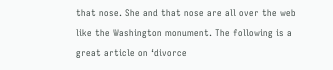that nose. She and that nose are all over the web like the Washington monument. The following is a great article on ‘divorce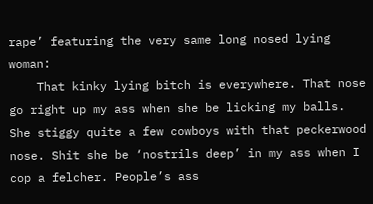rape’ featuring the very same long nosed lying woman:
    That kinky lying bitch is everywhere. That nose go right up my ass when she be licking my balls. She stiggy quite a few cowboys with that peckerwood nose. Shit she be ‘nostrils deep’ in my ass when I cop a felcher. People’s ass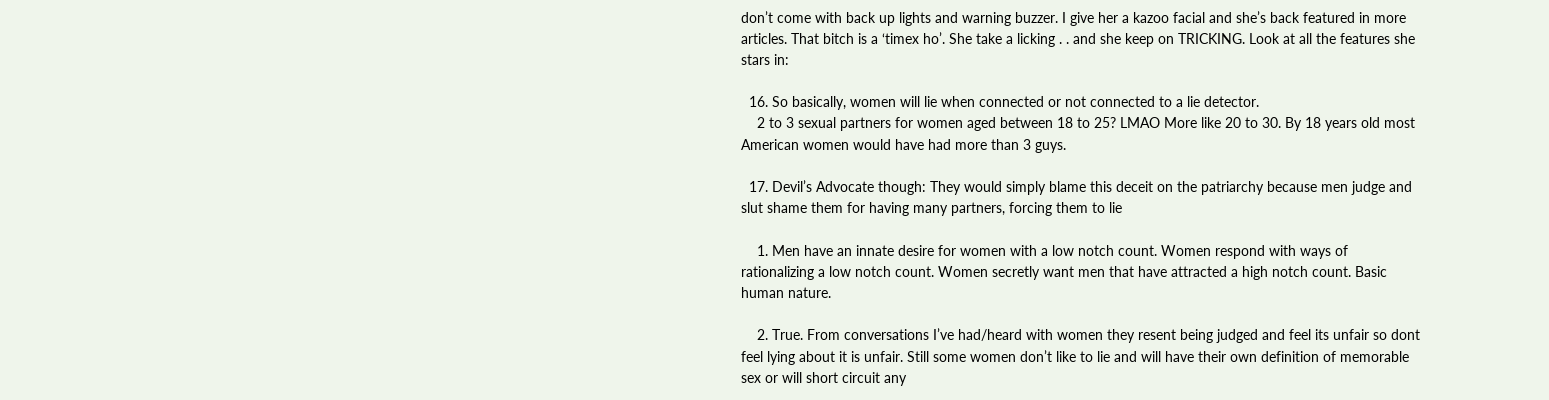don’t come with back up lights and warning buzzer. I give her a kazoo facial and she’s back featured in more articles. That bitch is a ‘timex ho’. She take a licking . . and she keep on TRICKING. Look at all the features she stars in:

  16. So basically, women will lie when connected or not connected to a lie detector.
    2 to 3 sexual partners for women aged between 18 to 25? LMAO More like 20 to 30. By 18 years old most American women would have had more than 3 guys.

  17. Devil’s Advocate though: They would simply blame this deceit on the patriarchy because men judge and slut shame them for having many partners, forcing them to lie

    1. Men have an innate desire for women with a low notch count. Women respond with ways of rationalizing a low notch count. Women secretly want men that have attracted a high notch count. Basic human nature.

    2. True. From conversations I’ve had/heard with women they resent being judged and feel its unfair so dont feel lying about it is unfair. Still some women don’t like to lie and will have their own definition of memorable sex or will short circuit any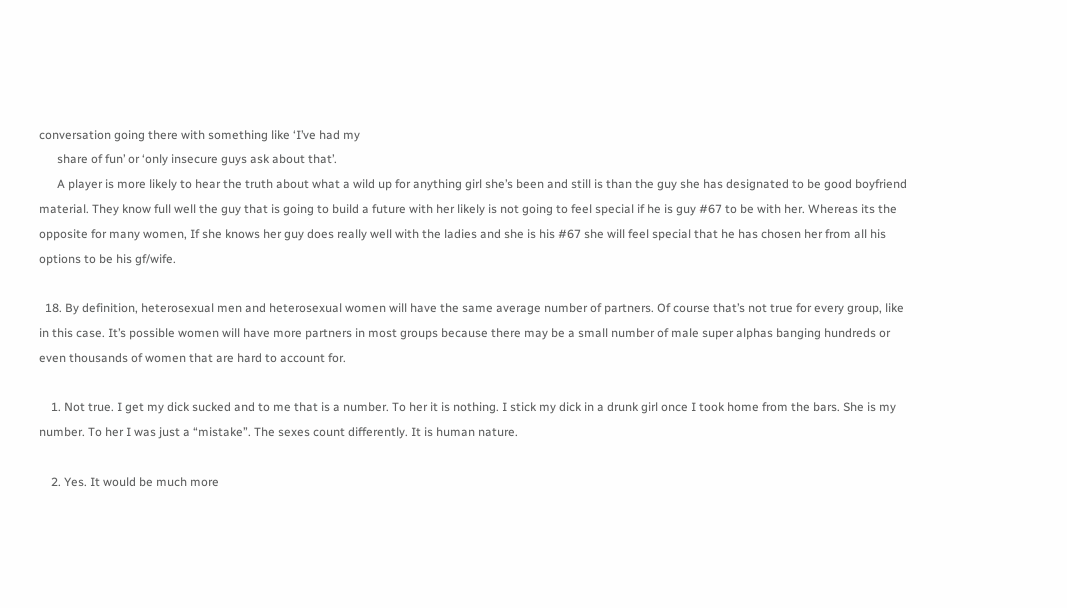conversation going there with something like ‘I’ve had my
      share of fun’ or ‘only insecure guys ask about that’.
      A player is more likely to hear the truth about what a wild up for anything girl she’s been and still is than the guy she has designated to be good boyfriend material. They know full well the guy that is going to build a future with her likely is not going to feel special if he is guy #67 to be with her. Whereas its the opposite for many women, If she knows her guy does really well with the ladies and she is his #67 she will feel special that he has chosen her from all his options to be his gf/wife.

  18. By definition, heterosexual men and heterosexual women will have the same average number of partners. Of course that’s not true for every group, like in this case. It’s possible women will have more partners in most groups because there may be a small number of male super alphas banging hundreds or even thousands of women that are hard to account for.

    1. Not true. I get my dick sucked and to me that is a number. To her it is nothing. I stick my dick in a drunk girl once I took home from the bars. She is my number. To her I was just a “mistake”. The sexes count differently. It is human nature.

    2. Yes. It would be much more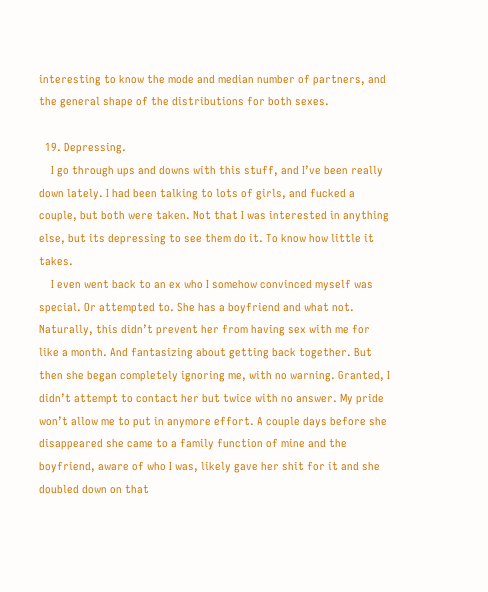interesting to know the mode and median number of partners, and the general shape of the distributions for both sexes.

  19. Depressing.
    I go through ups and downs with this stuff, and I’ve been really down lately. I had been talking to lots of girls, and fucked a couple, but both were taken. Not that I was interested in anything else, but its depressing to see them do it. To know how little it takes.
    I even went back to an ex who I somehow convinced myself was special. Or attempted to. She has a boyfriend and what not. Naturally, this didn’t prevent her from having sex with me for like a month. And fantasizing about getting back together. But then she began completely ignoring me, with no warning. Granted, I didn’t attempt to contact her but twice with no answer. My pride won’t allow me to put in anymore effort. A couple days before she disappeared she came to a family function of mine and the boyfriend, aware of who I was, likely gave her shit for it and she doubled down on that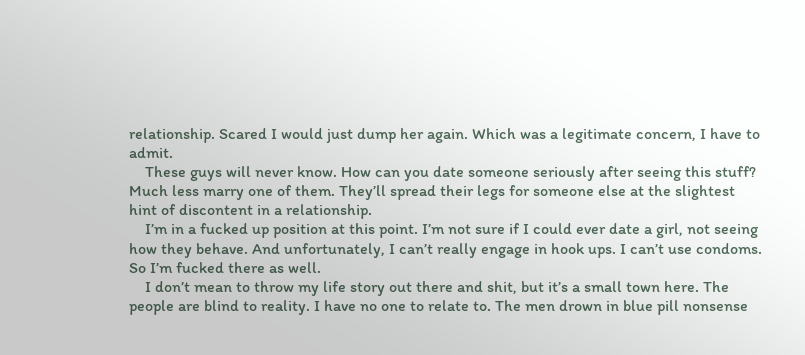relationship. Scared I would just dump her again. Which was a legitimate concern, I have to admit.
    These guys will never know. How can you date someone seriously after seeing this stuff? Much less marry one of them. They’ll spread their legs for someone else at the slightest hint of discontent in a relationship.
    I’m in a fucked up position at this point. I’m not sure if I could ever date a girl, not seeing how they behave. And unfortunately, I can’t really engage in hook ups. I can’t use condoms. So I’m fucked there as well.
    I don’t mean to throw my life story out there and shit, but it’s a small town here. The people are blind to reality. I have no one to relate to. The men drown in blue pill nonsense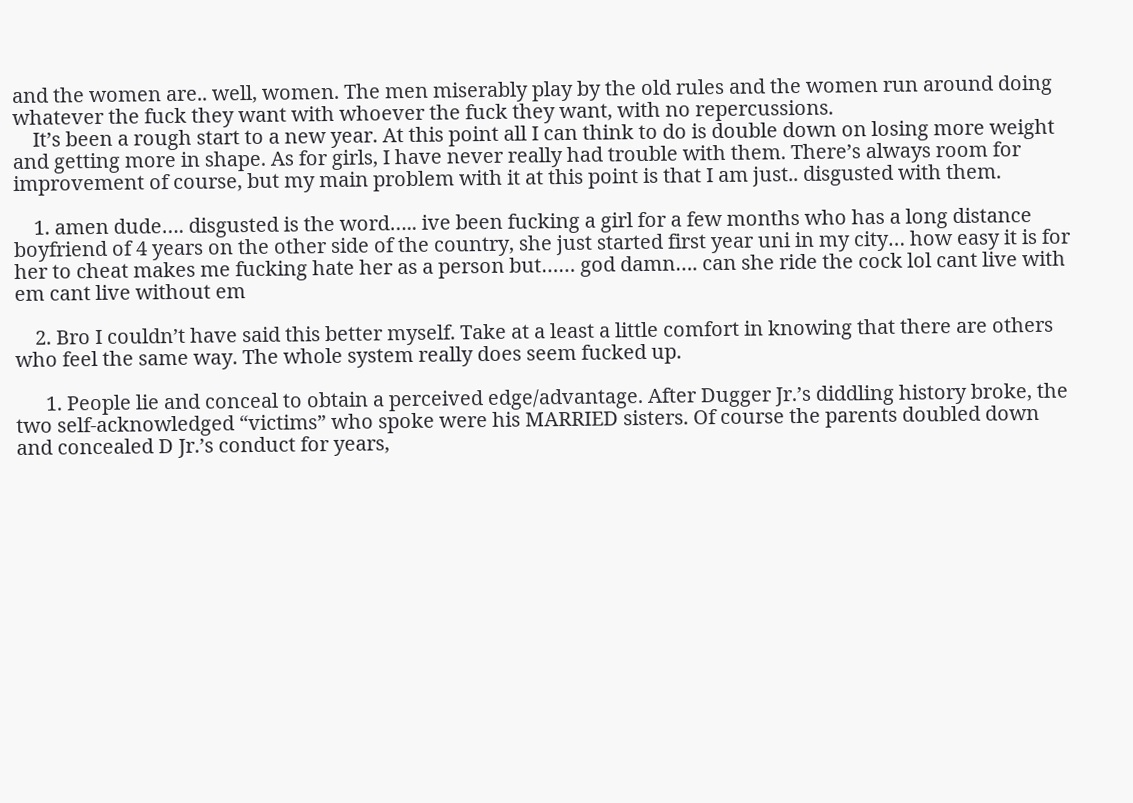and the women are.. well, women. The men miserably play by the old rules and the women run around doing whatever the fuck they want with whoever the fuck they want, with no repercussions.
    It’s been a rough start to a new year. At this point all I can think to do is double down on losing more weight and getting more in shape. As for girls, I have never really had trouble with them. There’s always room for improvement of course, but my main problem with it at this point is that I am just.. disgusted with them.

    1. amen dude…. disgusted is the word….. ive been fucking a girl for a few months who has a long distance boyfriend of 4 years on the other side of the country, she just started first year uni in my city… how easy it is for her to cheat makes me fucking hate her as a person but…… god damn…. can she ride the cock lol cant live with em cant live without em

    2. Bro I couldn’t have said this better myself. Take at a least a little comfort in knowing that there are others who feel the same way. The whole system really does seem fucked up.

      1. People lie and conceal to obtain a perceived edge/advantage. After Dugger Jr.’s diddling history broke, the two self-acknowledged “victims” who spoke were his MARRIED sisters. Of course the parents doubled down and concealed D Jr.’s conduct for years,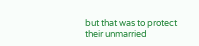but that was to protect their unmarried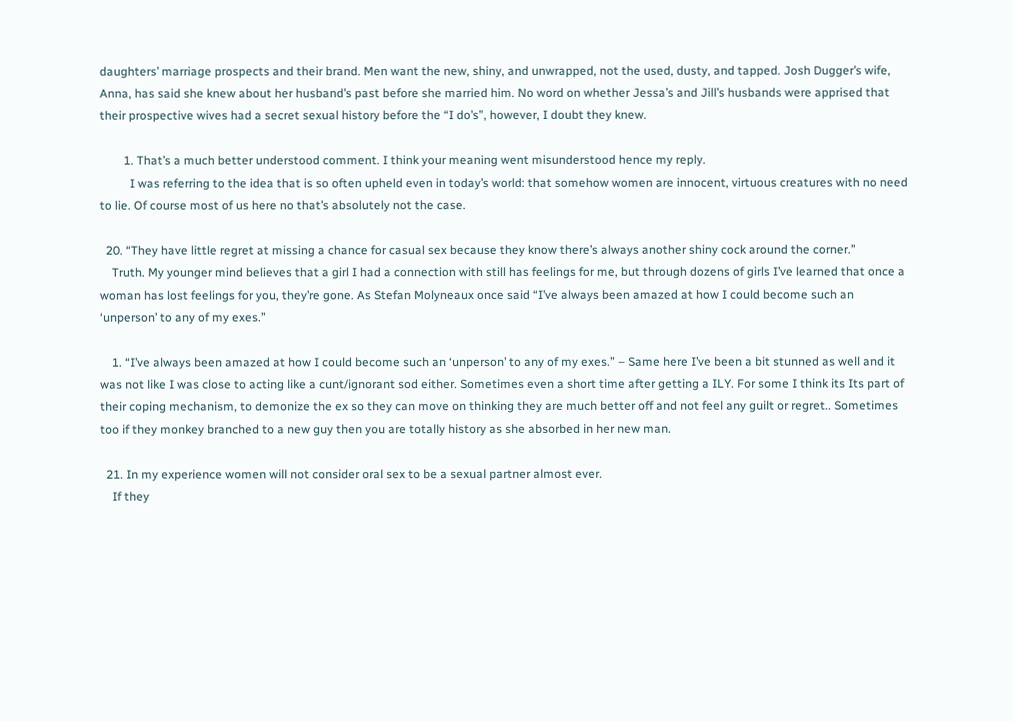daughters’ marriage prospects and their brand. Men want the new, shiny, and unwrapped, not the used, dusty, and tapped. Josh Dugger’s wife, Anna, has said she knew about her husband’s past before she married him. No word on whether Jessa’s and Jill’s husbands were apprised that their prospective wives had a secret sexual history before the “I do’s”, however, I doubt they knew.

        1. That’s a much better understood comment. I think your meaning went misunderstood hence my reply.
          I was referring to the idea that is so often upheld even in today’s world: that somehow women are innocent, virtuous creatures with no need to lie. Of course most of us here no that’s absolutely not the case.

  20. “They have little regret at missing a chance for casual sex because they know there’s always another shiny cock around the corner.”
    Truth. My younger mind believes that a girl I had a connection with still has feelings for me, but through dozens of girls I’ve learned that once a woman has lost feelings for you, they’re gone. As Stefan Molyneaux once said “I’ve always been amazed at how I could become such an ‘unperson’ to any of my exes.”

    1. “I’ve always been amazed at how I could become such an ‘unperson’ to any of my exes.” – Same here I’ve been a bit stunned as well and it was not like I was close to acting like a cunt/ignorant sod either. Sometimes even a short time after getting a ILY. For some I think its Its part of their coping mechanism, to demonize the ex so they can move on thinking they are much better off and not feel any guilt or regret.. Sometimes too if they monkey branched to a new guy then you are totally history as she absorbed in her new man.

  21. In my experience women will not consider oral sex to be a sexual partner almost ever.
    If they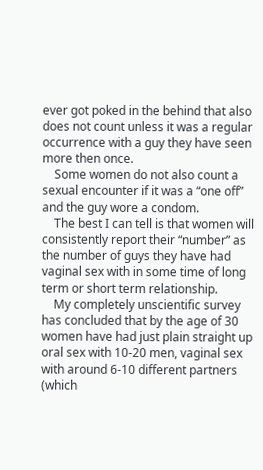ever got poked in the behind that also does not count unless it was a regular occurrence with a guy they have seen more then once.
    Some women do not also count a sexual encounter if it was a “one off” and the guy wore a condom.
    The best I can tell is that women will consistently report their “number” as the number of guys they have had vaginal sex with in some time of long term or short term relationship.
    My completely unscientific survey has concluded that by the age of 30 women have had just plain straight up oral sex with 10-20 men, vaginal sex with around 6-10 different partners (which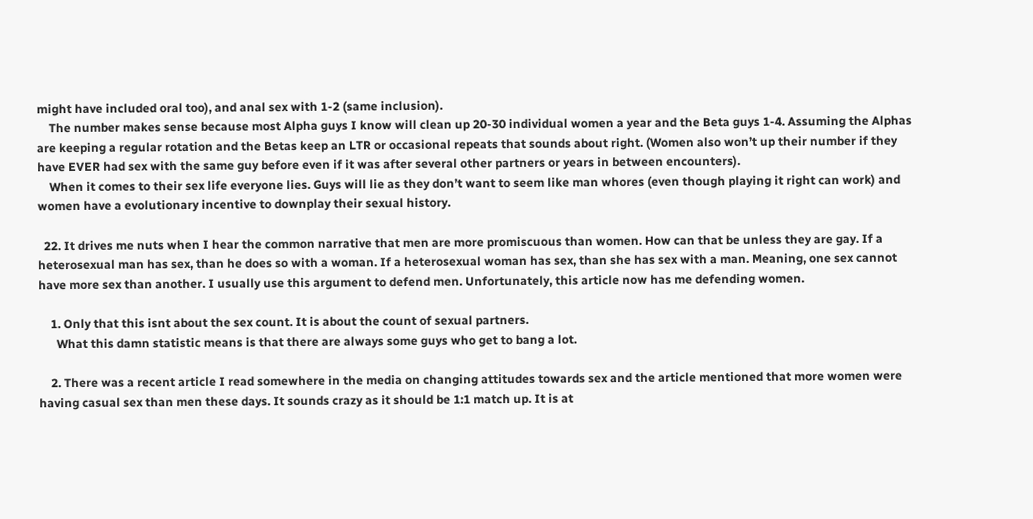might have included oral too), and anal sex with 1-2 (same inclusion).
    The number makes sense because most Alpha guys I know will clean up 20-30 individual women a year and the Beta guys 1-4. Assuming the Alphas are keeping a regular rotation and the Betas keep an LTR or occasional repeats that sounds about right. (Women also won’t up their number if they have EVER had sex with the same guy before even if it was after several other partners or years in between encounters).
    When it comes to their sex life everyone lies. Guys will lie as they don’t want to seem like man whores (even though playing it right can work) and women have a evolutionary incentive to downplay their sexual history.

  22. It drives me nuts when I hear the common narrative that men are more promiscuous than women. How can that be unless they are gay. If a heterosexual man has sex, than he does so with a woman. If a heterosexual woman has sex, than she has sex with a man. Meaning, one sex cannot have more sex than another. I usually use this argument to defend men. Unfortunately, this article now has me defending women.

    1. Only that this isnt about the sex count. It is about the count of sexual partners.
      What this damn statistic means is that there are always some guys who get to bang a lot.

    2. There was a recent article I read somewhere in the media on changing attitudes towards sex and the article mentioned that more women were having casual sex than men these days. It sounds crazy as it should be 1:1 match up. It is at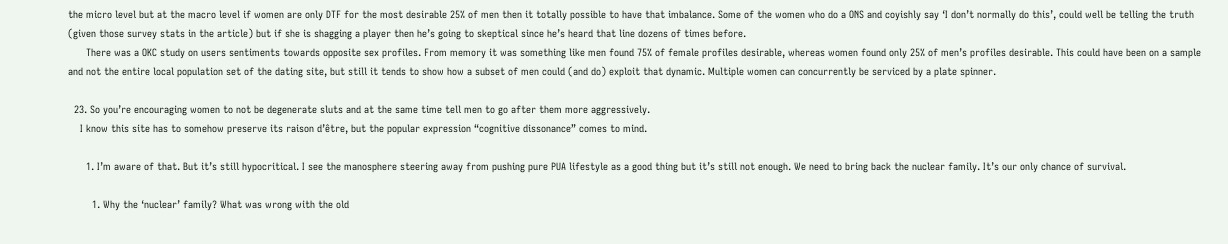the micro level but at the macro level if women are only DTF for the most desirable 25% of men then it totally possible to have that imbalance. Some of the women who do a ONS and coyishly say ‘I don’t normally do this’, could well be telling the truth (given those survey stats in the article) but if she is shagging a player then he’s going to skeptical since he’s heard that line dozens of times before.
      There was a OKC study on users sentiments towards opposite sex profiles. From memory it was something like men found 75% of female profiles desirable, whereas women found only 25% of men’s profiles desirable. This could have been on a sample and not the entire local population set of the dating site, but still it tends to show how a subset of men could (and do) exploit that dynamic. Multiple women can concurrently be serviced by a plate spinner.

  23. So you’re encouraging women to not be degenerate sluts and at the same time tell men to go after them more aggressively.
    I know this site has to somehow preserve its raison d’être, but the popular expression “cognitive dissonance” comes to mind.

      1. I’m aware of that. But it’s still hypocritical. I see the manosphere steering away from pushing pure PUA lifestyle as a good thing but it’s still not enough. We need to bring back the nuclear family. It’s our only chance of survival.

        1. Why the ‘nuclear’ family? What was wrong with the old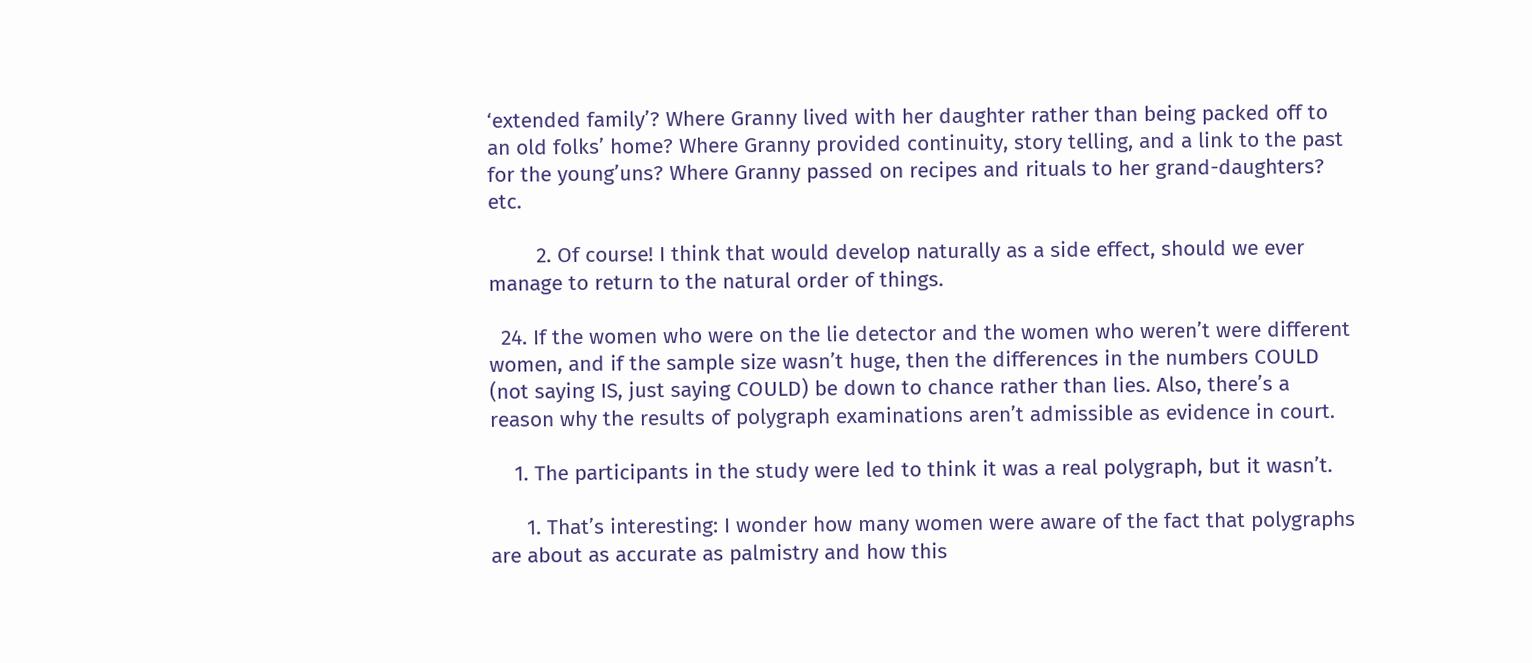‘extended family’? Where Granny lived with her daughter rather than being packed off to an old folks’ home? Where Granny provided continuity, story telling, and a link to the past for the young’uns? Where Granny passed on recipes and rituals to her grand-daughters? etc.

        2. Of course! I think that would develop naturally as a side effect, should we ever manage to return to the natural order of things.

  24. If the women who were on the lie detector and the women who weren’t were different women, and if the sample size wasn’t huge, then the differences in the numbers COULD (not saying IS, just saying COULD) be down to chance rather than lies. Also, there’s a reason why the results of polygraph examinations aren’t admissible as evidence in court.

    1. The participants in the study were led to think it was a real polygraph, but it wasn’t.

      1. That’s interesting: I wonder how many women were aware of the fact that polygraphs are about as accurate as palmistry and how this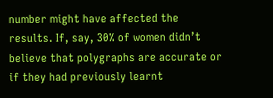number might have affected the results. If, say, 30% of women didn’t believe that polygraphs are accurate or if they had previously learnt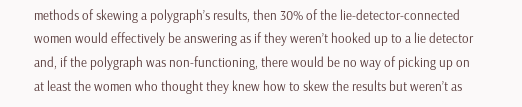methods of skewing a polygraph’s results, then 30% of the lie-detector-connected women would effectively be answering as if they weren’t hooked up to a lie detector and, if the polygraph was non-functioning, there would be no way of picking up on at least the women who thought they knew how to skew the results but weren’t as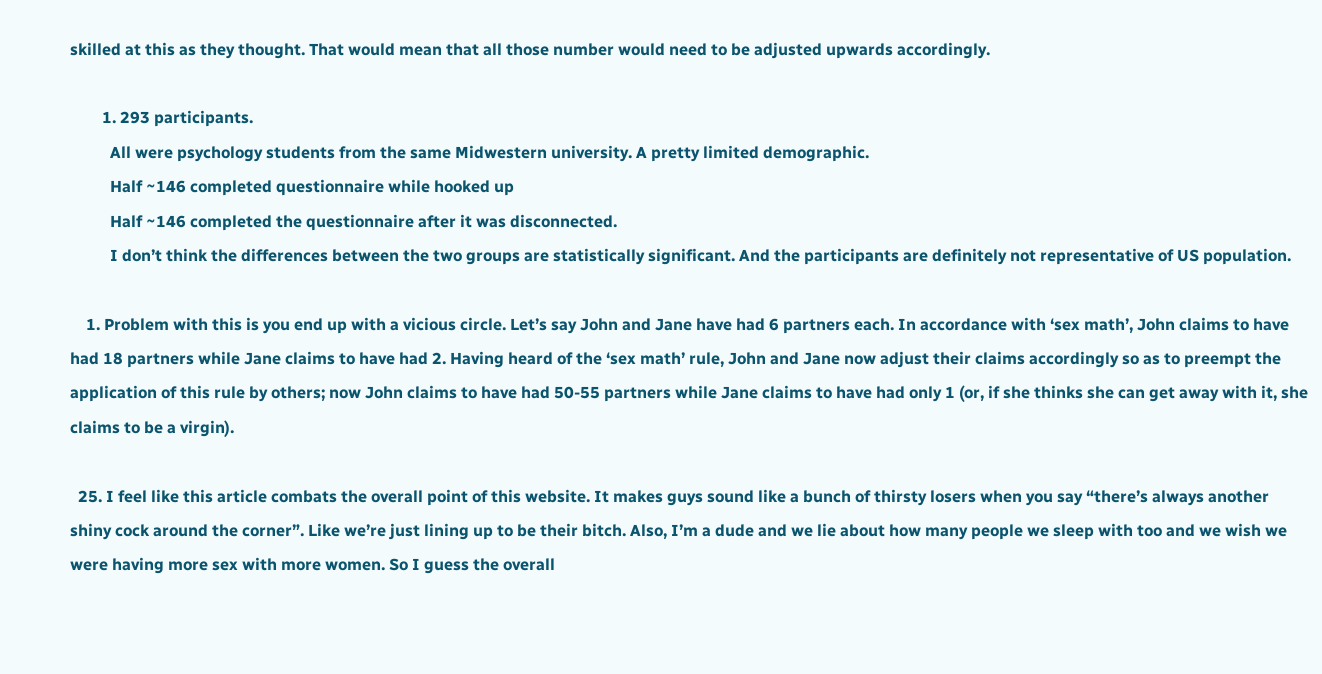skilled at this as they thought. That would mean that all those number would need to be adjusted upwards accordingly.

        1. 293 participants.
          All were psychology students from the same Midwestern university. A pretty limited demographic.
          Half ~146 completed questionnaire while hooked up
          Half ~146 completed the questionnaire after it was disconnected.
          I don’t think the differences between the two groups are statistically significant. And the participants are definitely not representative of US population.

    1. Problem with this is you end up with a vicious circle. Let’s say John and Jane have had 6 partners each. In accordance with ‘sex math’, John claims to have had 18 partners while Jane claims to have had 2. Having heard of the ‘sex math’ rule, John and Jane now adjust their claims accordingly so as to preempt the application of this rule by others; now John claims to have had 50-55 partners while Jane claims to have had only 1 (or, if she thinks she can get away with it, she claims to be a virgin).

  25. I feel like this article combats the overall point of this website. It makes guys sound like a bunch of thirsty losers when you say “there’s always another shiny cock around the corner”. Like we’re just lining up to be their bitch. Also, I’m a dude and we lie about how many people we sleep with too and we wish we were having more sex with more women. So I guess the overall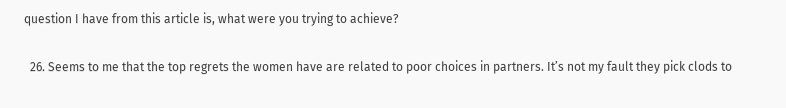question I have from this article is, what were you trying to achieve?

  26. Seems to me that the top regrets the women have are related to poor choices in partners. It’s not my fault they pick clods to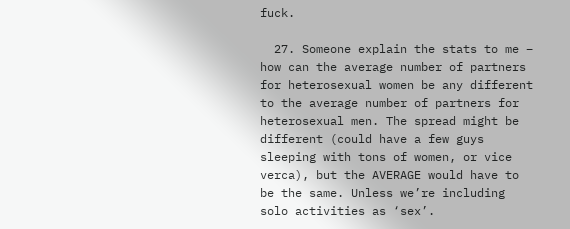fuck.

  27. Someone explain the stats to me – how can the average number of partners for heterosexual women be any different to the average number of partners for heterosexual men. The spread might be different (could have a few guys sleeping with tons of women, or vice verca), but the AVERAGE would have to be the same. Unless we’re including solo activities as ‘sex’.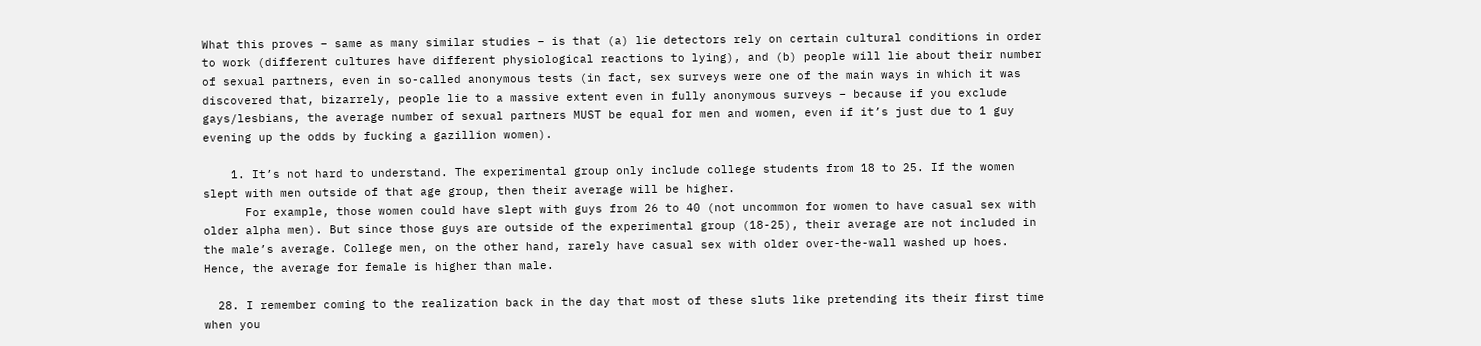What this proves – same as many similar studies – is that (a) lie detectors rely on certain cultural conditions in order to work (different cultures have different physiological reactions to lying), and (b) people will lie about their number of sexual partners, even in so-called anonymous tests (in fact, sex surveys were one of the main ways in which it was discovered that, bizarrely, people lie to a massive extent even in fully anonymous surveys – because if you exclude gays/lesbians, the average number of sexual partners MUST be equal for men and women, even if it’s just due to 1 guy evening up the odds by fucking a gazillion women).

    1. It’s not hard to understand. The experimental group only include college students from 18 to 25. If the women slept with men outside of that age group, then their average will be higher.
      For example, those women could have slept with guys from 26 to 40 (not uncommon for women to have casual sex with older alpha men). But since those guys are outside of the experimental group (18-25), their average are not included in the male’s average. College men, on the other hand, rarely have casual sex with older over-the-wall washed up hoes. Hence, the average for female is higher than male.

  28. I remember coming to the realization back in the day that most of these sluts like pretending its their first time when you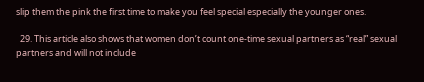slip them the pink the first time to make you feel special especially the younger ones.

  29. This article also shows that women don’t count one-time sexual partners as “real” sexual partners and will not include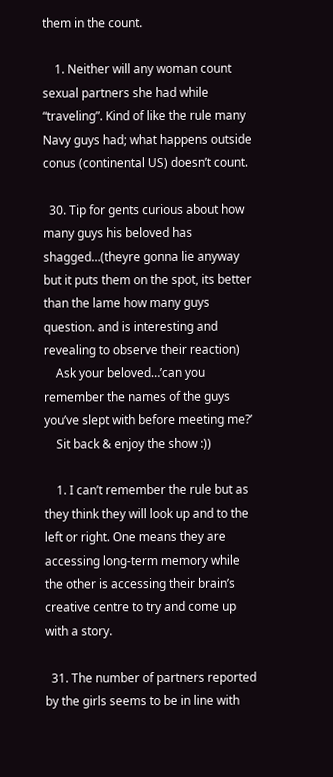them in the count.

    1. Neither will any woman count sexual partners she had while “traveling”. Kind of like the rule many Navy guys had; what happens outside conus (continental US) doesn’t count.

  30. Tip for gents curious about how many guys his beloved has shagged…(theyre gonna lie anyway but it puts them on the spot, its better than the lame how many guys question. and is interesting and revealing to observe their reaction)
    Ask your beloved…’can you remember the names of the guys you’ve slept with before meeting me?’
    Sit back & enjoy the show :))

    1. I can’t remember the rule but as they think they will look up and to the left or right. One means they are accessing long-term memory while the other is accessing their brain’s creative centre to try and come up with a story.

  31. The number of partners reported by the girls seems to be in line with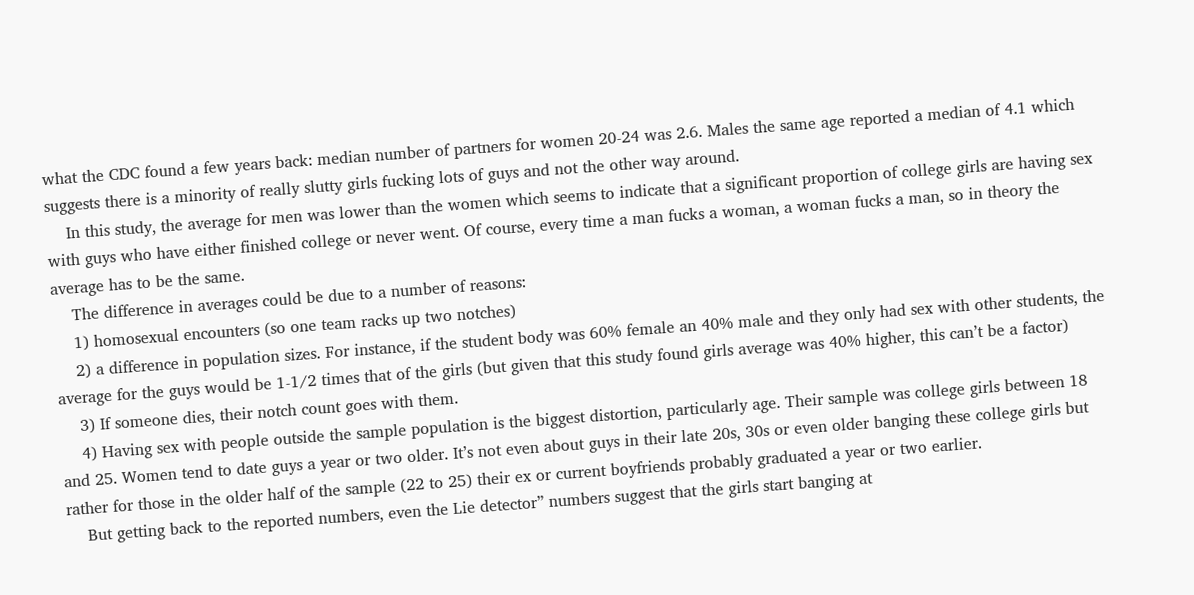what the CDC found a few years back: median number of partners for women 20-24 was 2.6. Males the same age reported a median of 4.1 which suggests there is a minority of really slutty girls fucking lots of guys and not the other way around.
    In this study, the average for men was lower than the women which seems to indicate that a significant proportion of college girls are having sex with guys who have either finished college or never went. Of course, every time a man fucks a woman, a woman fucks a man, so in theory the average has to be the same.
    The difference in averages could be due to a number of reasons:
    1) homosexual encounters (so one team racks up two notches)
    2) a difference in population sizes. For instance, if the student body was 60% female an 40% male and they only had sex with other students, the average for the guys would be 1-1/2 times that of the girls (but given that this study found girls average was 40% higher, this can’t be a factor)
    3) If someone dies, their notch count goes with them.
    4) Having sex with people outside the sample population is the biggest distortion, particularly age. Their sample was college girls between 18 and 25. Women tend to date guys a year or two older. It’s not even about guys in their late 20s, 30s or even older banging these college girls but rather for those in the older half of the sample (22 to 25) their ex or current boyfriends probably graduated a year or two earlier.
    But getting back to the reported numbers, even the Lie detector” numbers suggest that the girls start banging at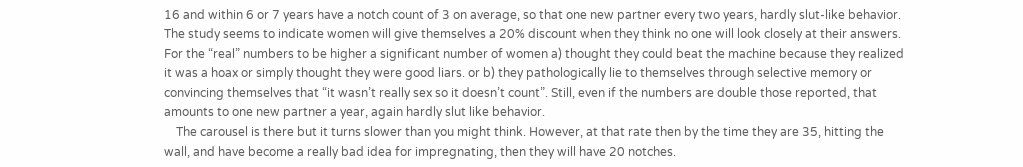16 and within 6 or 7 years have a notch count of 3 on average, so that one new partner every two years, hardly slut-like behavior. The study seems to indicate women will give themselves a 20% discount when they think no one will look closely at their answers. For the “real” numbers to be higher a significant number of women a) thought they could beat the machine because they realized it was a hoax or simply thought they were good liars. or b) they pathologically lie to themselves through selective memory or convincing themselves that “it wasn’t really sex so it doesn’t count”. Still, even if the numbers are double those reported, that amounts to one new partner a year, again hardly slut like behavior.
    The carousel is there but it turns slower than you might think. However, at that rate then by the time they are 35, hitting the wall, and have become a really bad idea for impregnating, then they will have 20 notches.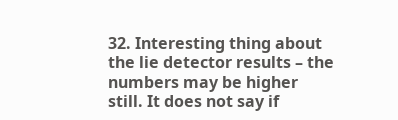32. Interesting thing about the lie detector results – the numbers may be higher still. It does not say if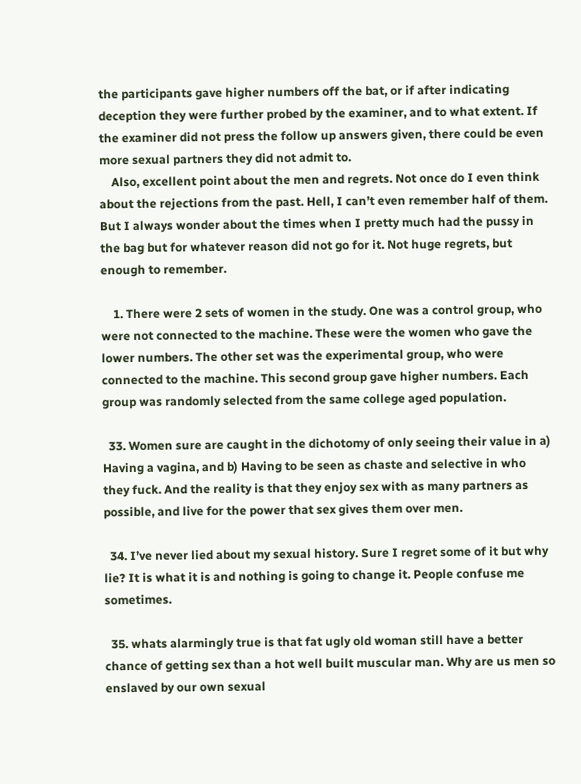the participants gave higher numbers off the bat, or if after indicating deception they were further probed by the examiner, and to what extent. If the examiner did not press the follow up answers given, there could be even more sexual partners they did not admit to.
    Also, excellent point about the men and regrets. Not once do I even think about the rejections from the past. Hell, I can’t even remember half of them. But I always wonder about the times when I pretty much had the pussy in the bag but for whatever reason did not go for it. Not huge regrets, but enough to remember.

    1. There were 2 sets of women in the study. One was a control group, who were not connected to the machine. These were the women who gave the lower numbers. The other set was the experimental group, who were connected to the machine. This second group gave higher numbers. Each group was randomly selected from the same college aged population.

  33. Women sure are caught in the dichotomy of only seeing their value in a) Having a vagina, and b) Having to be seen as chaste and selective in who they fuck. And the reality is that they enjoy sex with as many partners as possible, and live for the power that sex gives them over men.

  34. I’ve never lied about my sexual history. Sure I regret some of it but why lie? It is what it is and nothing is going to change it. People confuse me sometimes.

  35. whats alarmingly true is that fat ugly old woman still have a better chance of getting sex than a hot well built muscular man. Why are us men so enslaved by our own sexual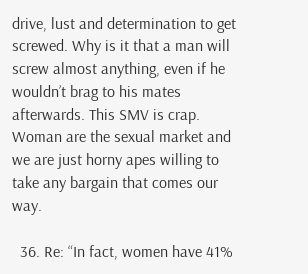drive, lust and determination to get screwed. Why is it that a man will screw almost anything, even if he wouldn’t brag to his mates afterwards. This SMV is crap. Woman are the sexual market and we are just horny apes willing to take any bargain that comes our way.

  36. Re: “In fact, women have 41%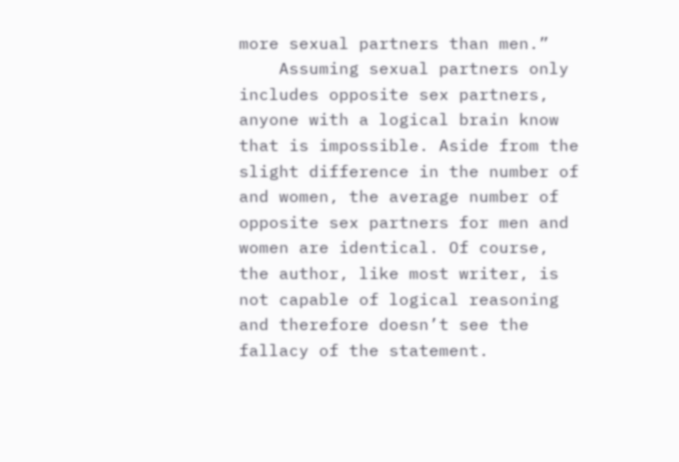more sexual partners than men.”
    Assuming sexual partners only includes opposite sex partners, anyone with a logical brain know that is impossible. Aside from the slight difference in the number of and women, the average number of opposite sex partners for men and women are identical. Of course, the author, like most writer, is not capable of logical reasoning and therefore doesn’t see the fallacy of the statement.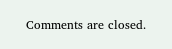Comments are closed.